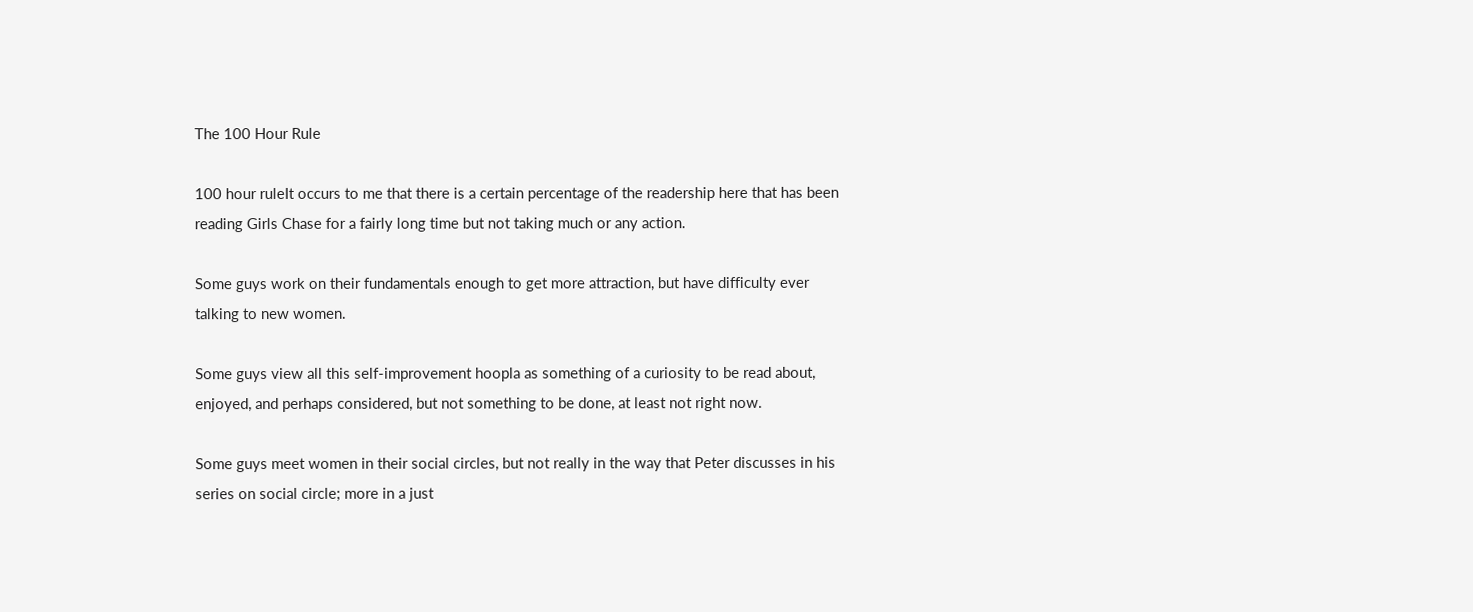The 100 Hour Rule

100 hour ruleIt occurs to me that there is a certain percentage of the readership here that has been reading Girls Chase for a fairly long time but not taking much or any action.

Some guys work on their fundamentals enough to get more attraction, but have difficulty ever talking to new women.

Some guys view all this self-improvement hoopla as something of a curiosity to be read about, enjoyed, and perhaps considered, but not something to be done, at least not right now.

Some guys meet women in their social circles, but not really in the way that Peter discusses in his series on social circle; more in a just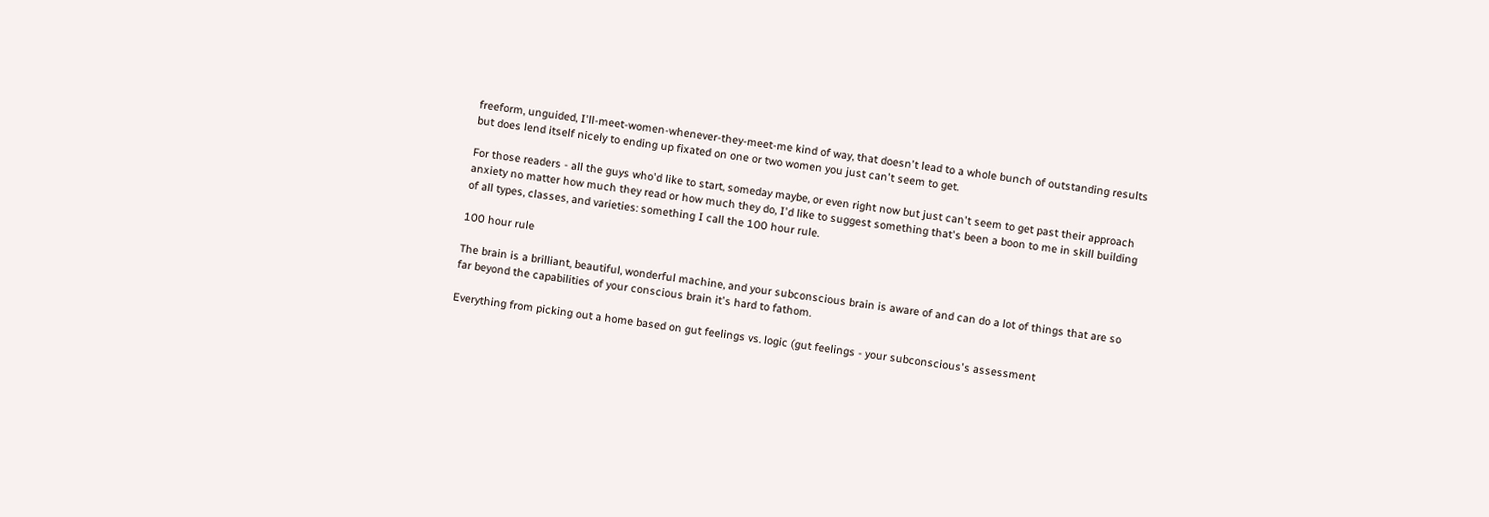freeform, unguided, I'll-meet-women-whenever-they-meet-me kind of way, that doesn't lead to a whole bunch of outstanding results but does lend itself nicely to ending up fixated on one or two women you just can't seem to get.

For those readers - all the guys who'd like to start, someday maybe, or even right now but just can't seem to get past their approach anxiety no matter how much they read or how much they do, I'd like to suggest something that's been a boon to me in skill building of all types, classes, and varieties: something I call the 100 hour rule.

100 hour rule

The brain is a brilliant, beautiful, wonderful machine, and your subconscious brain is aware of and can do a lot of things that are so far beyond the capabilities of your conscious brain it's hard to fathom.

Everything from picking out a home based on gut feelings vs. logic (gut feelings - your subconscious's assessment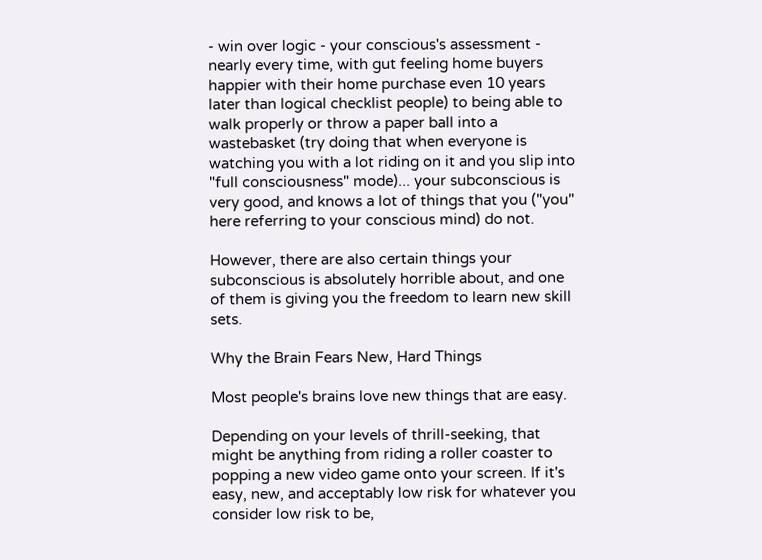- win over logic - your conscious's assessment - nearly every time, with gut feeling home buyers happier with their home purchase even 10 years later than logical checklist people) to being able to walk properly or throw a paper ball into a wastebasket (try doing that when everyone is watching you with a lot riding on it and you slip into "full consciousness" mode)... your subconscious is very good, and knows a lot of things that you ("you" here referring to your conscious mind) do not.

However, there are also certain things your subconscious is absolutely horrible about, and one of them is giving you the freedom to learn new skill sets.

Why the Brain Fears New, Hard Things

Most people's brains love new things that are easy.

Depending on your levels of thrill-seeking, that might be anything from riding a roller coaster to popping a new video game onto your screen. If it's easy, new, and acceptably low risk for whatever you consider low risk to be,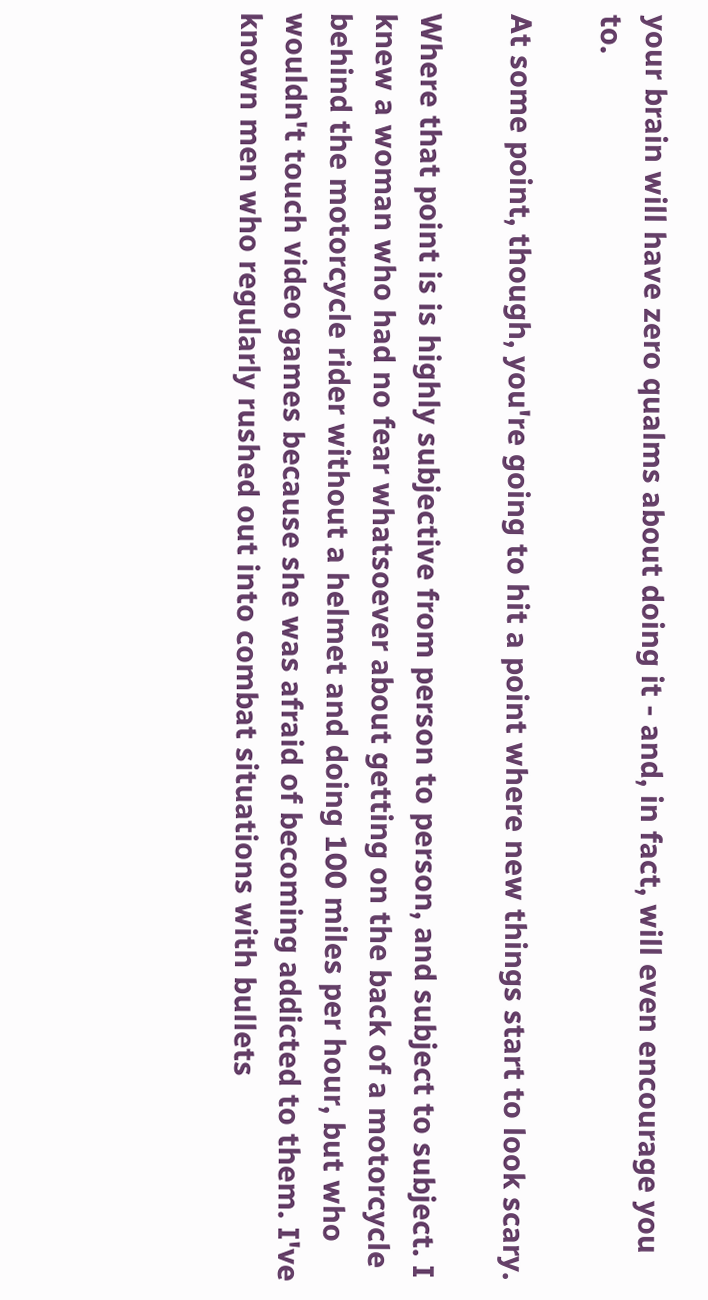your brain will have zero qualms about doing it - and, in fact, will even encourage you to.

At some point, though, you're going to hit a point where new things start to look scary.

Where that point is is highly subjective from person to person, and subject to subject. I knew a woman who had no fear whatsoever about getting on the back of a motorcycle behind the motorcycle rider without a helmet and doing 100 miles per hour, but who wouldn't touch video games because she was afraid of becoming addicted to them. I've known men who regularly rushed out into combat situations with bullets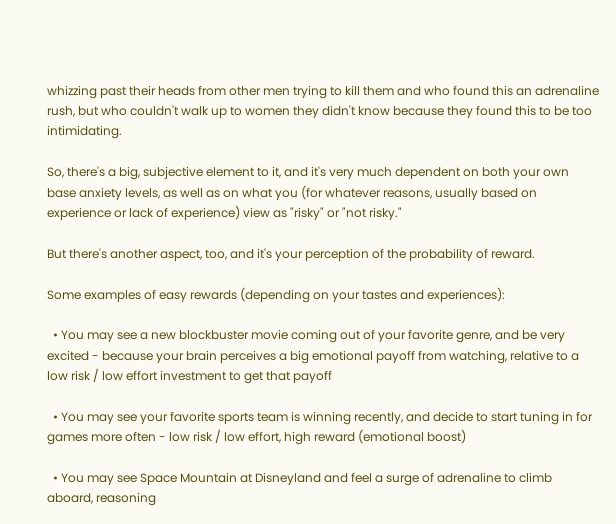whizzing past their heads from other men trying to kill them and who found this an adrenaline rush, but who couldn't walk up to women they didn't know because they found this to be too intimidating.

So, there's a big, subjective element to it, and it's very much dependent on both your own base anxiety levels, as well as on what you (for whatever reasons, usually based on experience or lack of experience) view as "risky" or "not risky."

But there's another aspect, too, and it's your perception of the probability of reward.

Some examples of easy rewards (depending on your tastes and experiences):

  • You may see a new blockbuster movie coming out of your favorite genre, and be very excited - because your brain perceives a big emotional payoff from watching, relative to a low risk / low effort investment to get that payoff

  • You may see your favorite sports team is winning recently, and decide to start tuning in for games more often - low risk / low effort, high reward (emotional boost)

  • You may see Space Mountain at Disneyland and feel a surge of adrenaline to climb aboard, reasoning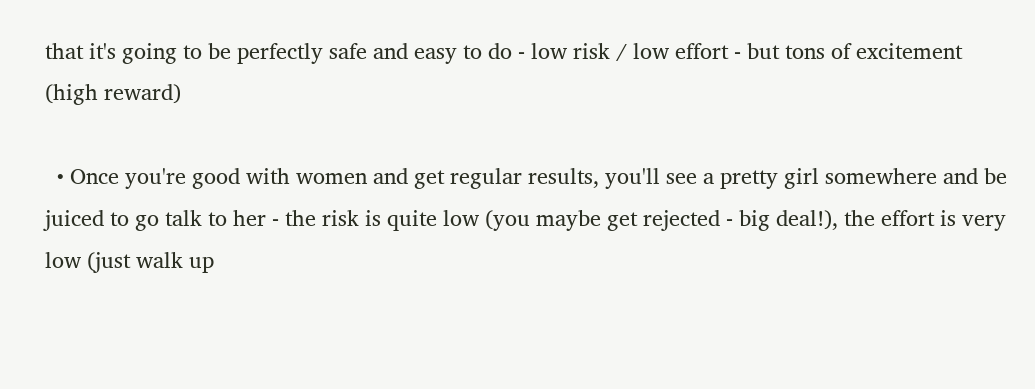that it's going to be perfectly safe and easy to do - low risk / low effort - but tons of excitement (high reward)

  • Once you're good with women and get regular results, you'll see a pretty girl somewhere and be juiced to go talk to her - the risk is quite low (you maybe get rejected - big deal!), the effort is very low (just walk up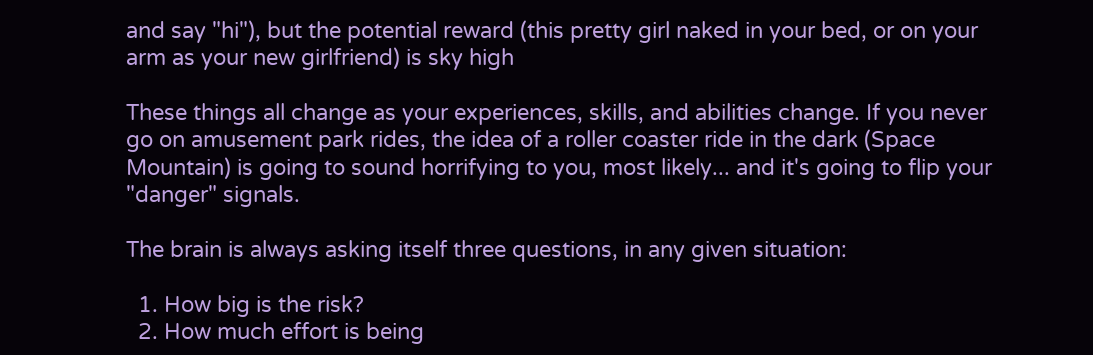and say "hi"), but the potential reward (this pretty girl naked in your bed, or on your arm as your new girlfriend) is sky high

These things all change as your experiences, skills, and abilities change. If you never go on amusement park rides, the idea of a roller coaster ride in the dark (Space Mountain) is going to sound horrifying to you, most likely... and it's going to flip your "danger" signals.

The brain is always asking itself three questions, in any given situation:

  1. How big is the risk?
  2. How much effort is being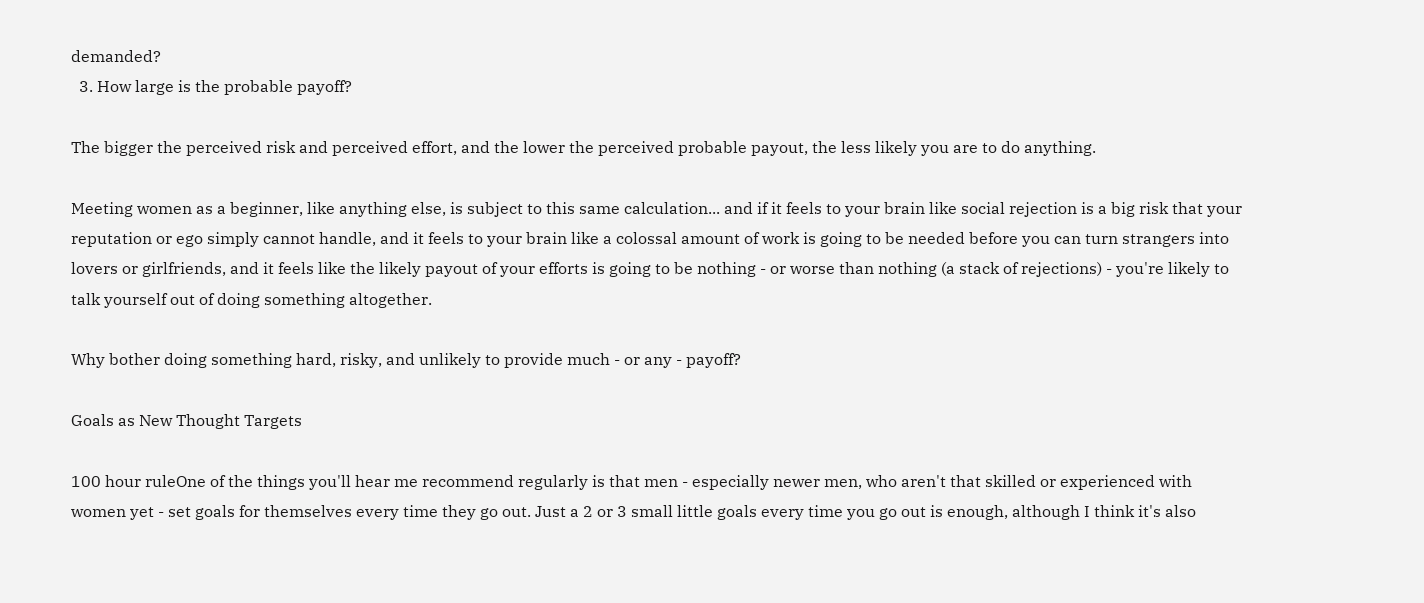demanded?
  3. How large is the probable payoff?

The bigger the perceived risk and perceived effort, and the lower the perceived probable payout, the less likely you are to do anything.

Meeting women as a beginner, like anything else, is subject to this same calculation... and if it feels to your brain like social rejection is a big risk that your reputation or ego simply cannot handle, and it feels to your brain like a colossal amount of work is going to be needed before you can turn strangers into lovers or girlfriends, and it feels like the likely payout of your efforts is going to be nothing - or worse than nothing (a stack of rejections) - you're likely to talk yourself out of doing something altogether.

Why bother doing something hard, risky, and unlikely to provide much - or any - payoff?

Goals as New Thought Targets

100 hour ruleOne of the things you'll hear me recommend regularly is that men - especially newer men, who aren't that skilled or experienced with women yet - set goals for themselves every time they go out. Just a 2 or 3 small little goals every time you go out is enough, although I think it's also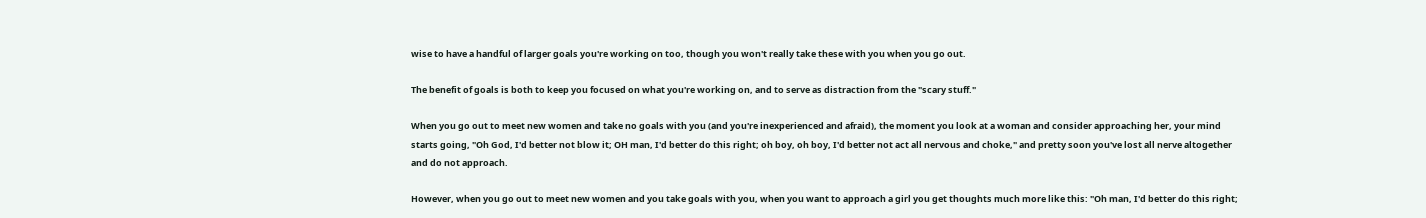wise to have a handful of larger goals you're working on too, though you won't really take these with you when you go out.

The benefit of goals is both to keep you focused on what you're working on, and to serve as distraction from the "scary stuff."

When you go out to meet new women and take no goals with you (and you're inexperienced and afraid), the moment you look at a woman and consider approaching her, your mind starts going, "Oh God, I'd better not blow it; OH man, I'd better do this right; oh boy, oh boy, I'd better not act all nervous and choke," and pretty soon you've lost all nerve altogether and do not approach.

However, when you go out to meet new women and you take goals with you, when you want to approach a girl you get thoughts much more like this: "Oh man, I'd better do this right;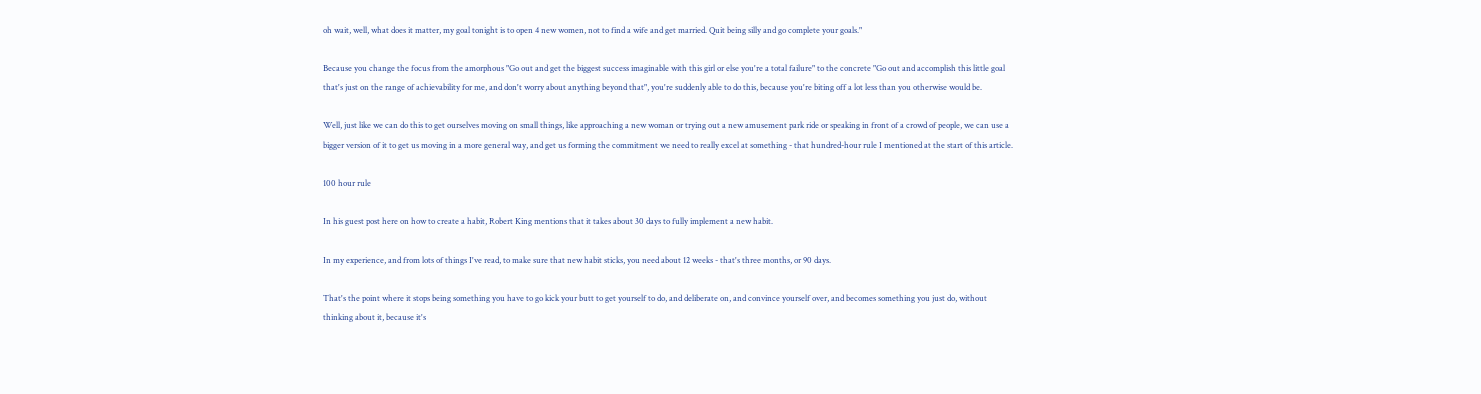oh wait, well, what does it matter, my goal tonight is to open 4 new women, not to find a wife and get married. Quit being silly and go complete your goals."

Because you change the focus from the amorphous "Go out and get the biggest success imaginable with this girl or else you're a total failure" to the concrete "Go out and accomplish this little goal that's just on the range of achievability for me, and don't worry about anything beyond that", you're suddenly able to do this, because you're biting off a lot less than you otherwise would be.

Well, just like we can do this to get ourselves moving on small things, like approaching a new woman or trying out a new amusement park ride or speaking in front of a crowd of people, we can use a bigger version of it to get us moving in a more general way, and get us forming the commitment we need to really excel at something - that hundred-hour rule I mentioned at the start of this article.

100 hour rule

In his guest post here on how to create a habit, Robert King mentions that it takes about 30 days to fully implement a new habit.

In my experience, and from lots of things I've read, to make sure that new habit sticks, you need about 12 weeks - that's three months, or 90 days.

That's the point where it stops being something you have to go kick your butt to get yourself to do, and deliberate on, and convince yourself over, and becomes something you just do, without thinking about it, because it's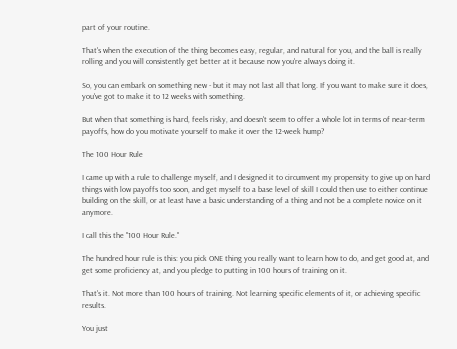part of your routine.

That's when the execution of the thing becomes easy, regular, and natural for you, and the ball is really rolling and you will consistently get better at it because now you're always doing it.

So, you can embark on something new - but it may not last all that long. If you want to make sure it does, you've got to make it to 12 weeks with something.

But when that something is hard, feels risky, and doesn't seem to offer a whole lot in terms of near-term payoffs, how do you motivate yourself to make it over the 12-week hump?

The 100 Hour Rule

I came up with a rule to challenge myself, and I designed it to circumvent my propensity to give up on hard things with low payoffs too soon, and get myself to a base level of skill I could then use to either continue building on the skill, or at least have a basic understanding of a thing and not be a complete novice on it anymore.

I call this the "100 Hour Rule."

The hundred hour rule is this: you pick ONE thing you really want to learn how to do, and get good at, and get some proficiency at, and you pledge to putting in 100 hours of training on it.

That's it. Not more than 100 hours of training. Not learning specific elements of it, or achieving specific results.

You just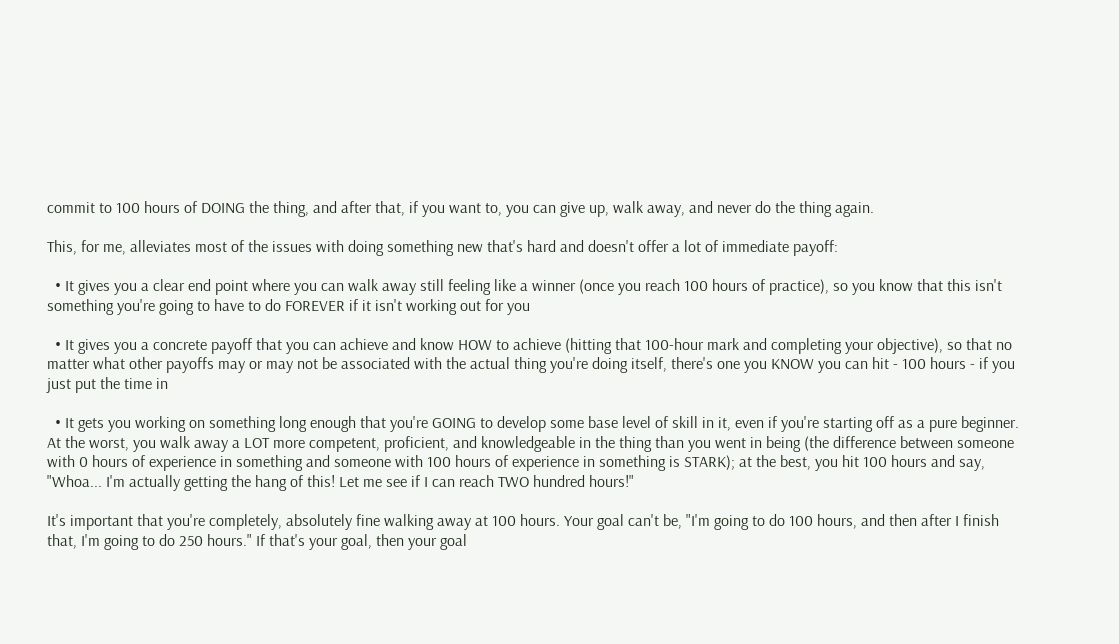commit to 100 hours of DOING the thing, and after that, if you want to, you can give up, walk away, and never do the thing again.

This, for me, alleviates most of the issues with doing something new that's hard and doesn't offer a lot of immediate payoff:

  • It gives you a clear end point where you can walk away still feeling like a winner (once you reach 100 hours of practice), so you know that this isn't something you're going to have to do FOREVER if it isn't working out for you

  • It gives you a concrete payoff that you can achieve and know HOW to achieve (hitting that 100-hour mark and completing your objective), so that no matter what other payoffs may or may not be associated with the actual thing you're doing itself, there's one you KNOW you can hit - 100 hours - if you just put the time in

  • It gets you working on something long enough that you're GOING to develop some base level of skill in it, even if you're starting off as a pure beginner. At the worst, you walk away a LOT more competent, proficient, and knowledgeable in the thing than you went in being (the difference between someone with 0 hours of experience in something and someone with 100 hours of experience in something is STARK); at the best, you hit 100 hours and say, "Whoa... I'm actually getting the hang of this! Let me see if I can reach TWO hundred hours!"

It's important that you're completely, absolutely fine walking away at 100 hours. Your goal can't be, "I'm going to do 100 hours, and then after I finish that, I'm going to do 250 hours." If that's your goal, then your goal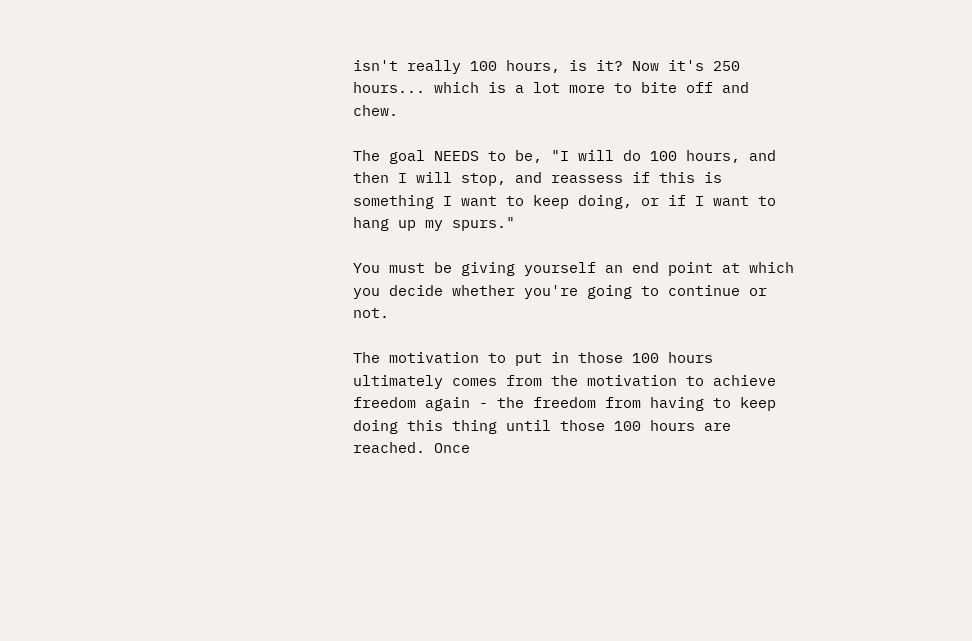isn't really 100 hours, is it? Now it's 250 hours... which is a lot more to bite off and chew.

The goal NEEDS to be, "I will do 100 hours, and then I will stop, and reassess if this is something I want to keep doing, or if I want to hang up my spurs."

You must be giving yourself an end point at which you decide whether you're going to continue or not.

The motivation to put in those 100 hours ultimately comes from the motivation to achieve freedom again - the freedom from having to keep doing this thing until those 100 hours are reached. Once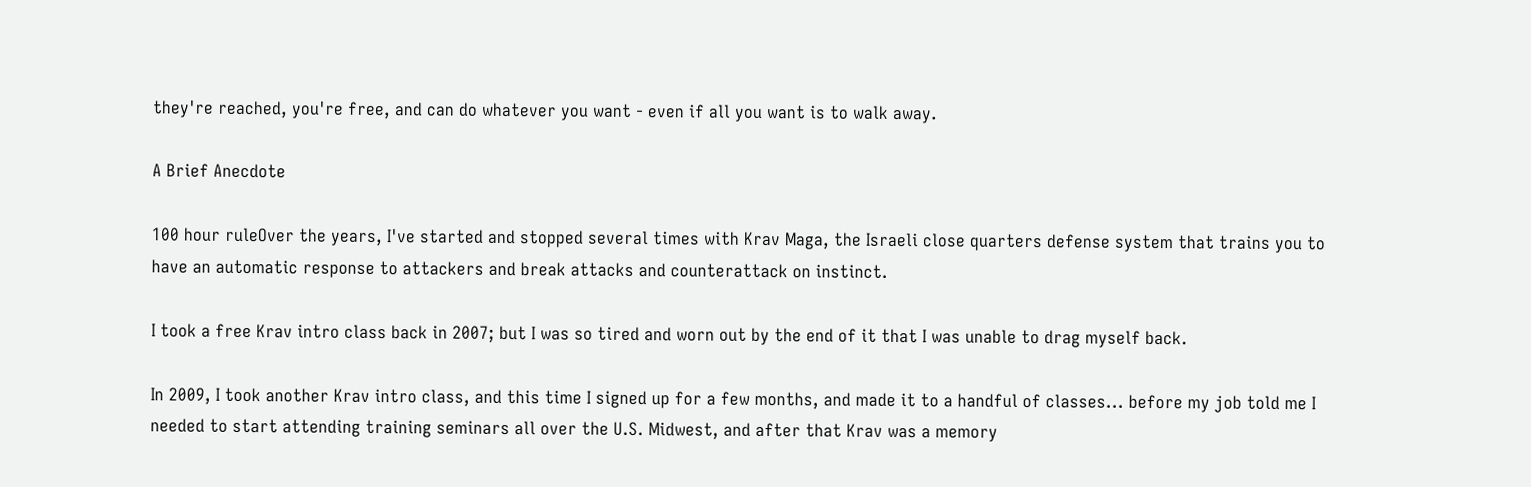they're reached, you're free, and can do whatever you want - even if all you want is to walk away.

A Brief Anecdote

100 hour ruleOver the years, I've started and stopped several times with Krav Maga, the Israeli close quarters defense system that trains you to have an automatic response to attackers and break attacks and counterattack on instinct.

I took a free Krav intro class back in 2007; but I was so tired and worn out by the end of it that I was unable to drag myself back.

In 2009, I took another Krav intro class, and this time I signed up for a few months, and made it to a handful of classes... before my job told me I needed to start attending training seminars all over the U.S. Midwest, and after that Krav was a memory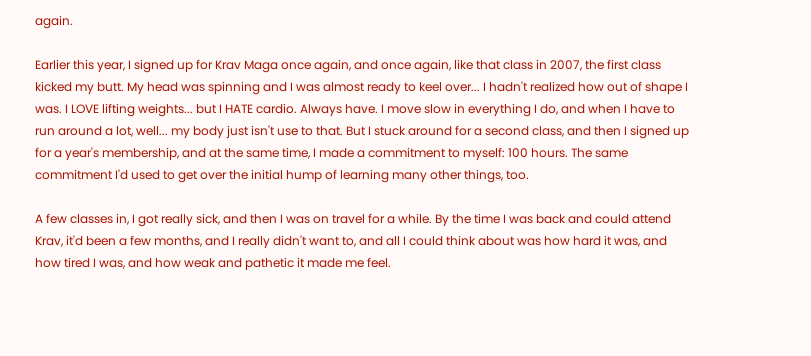again.

Earlier this year, I signed up for Krav Maga once again, and once again, like that class in 2007, the first class kicked my butt. My head was spinning and I was almost ready to keel over... I hadn't realized how out of shape I was. I LOVE lifting weights... but I HATE cardio. Always have. I move slow in everything I do, and when I have to run around a lot, well... my body just isn't use to that. But I stuck around for a second class, and then I signed up for a year's membership, and at the same time, I made a commitment to myself: 100 hours. The same commitment I'd used to get over the initial hump of learning many other things, too.

A few classes in, I got really sick, and then I was on travel for a while. By the time I was back and could attend Krav, it'd been a few months, and I really didn't want to, and all I could think about was how hard it was, and how tired I was, and how weak and pathetic it made me feel.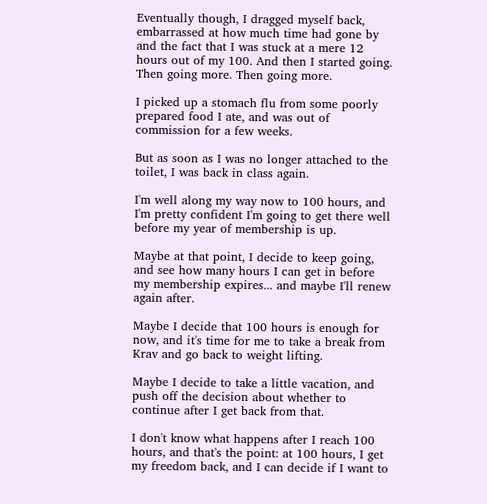Eventually though, I dragged myself back, embarrassed at how much time had gone by and the fact that I was stuck at a mere 12 hours out of my 100. And then I started going. Then going more. Then going more.

I picked up a stomach flu from some poorly prepared food I ate, and was out of commission for a few weeks.

But as soon as I was no longer attached to the toilet, I was back in class again.

I'm well along my way now to 100 hours, and I'm pretty confident I'm going to get there well before my year of membership is up.

Maybe at that point, I decide to keep going, and see how many hours I can get in before my membership expires... and maybe I'll renew again after.

Maybe I decide that 100 hours is enough for now, and it's time for me to take a break from Krav and go back to weight lifting.

Maybe I decide to take a little vacation, and push off the decision about whether to continue after I get back from that.

I don't know what happens after I reach 100 hours, and that's the point: at 100 hours, I get my freedom back, and I can decide if I want to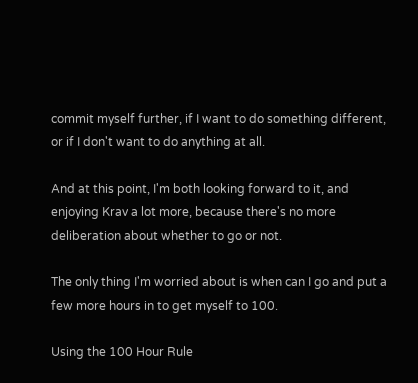commit myself further, if I want to do something different, or if I don't want to do anything at all.

And at this point, I'm both looking forward to it, and enjoying Krav a lot more, because there's no more deliberation about whether to go or not.

The only thing I'm worried about is when can I go and put a few more hours in to get myself to 100.

Using the 100 Hour Rule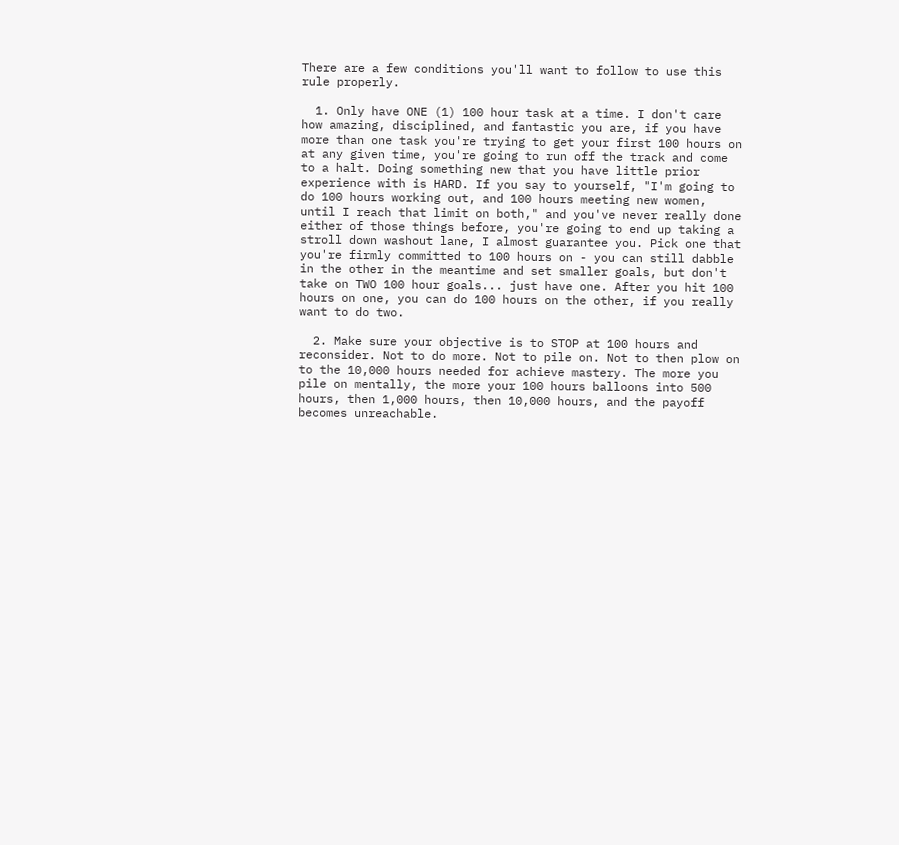There are a few conditions you'll want to follow to use this rule properly.

  1. Only have ONE (1) 100 hour task at a time. I don't care how amazing, disciplined, and fantastic you are, if you have more than one task you're trying to get your first 100 hours on at any given time, you're going to run off the track and come to a halt. Doing something new that you have little prior experience with is HARD. If you say to yourself, "I'm going to do 100 hours working out, and 100 hours meeting new women, until I reach that limit on both," and you've never really done either of those things before, you're going to end up taking a stroll down washout lane, I almost guarantee you. Pick one that you're firmly committed to 100 hours on - you can still dabble in the other in the meantime and set smaller goals, but don't take on TWO 100 hour goals... just have one. After you hit 100 hours on one, you can do 100 hours on the other, if you really want to do two.

  2. Make sure your objective is to STOP at 100 hours and reconsider. Not to do more. Not to pile on. Not to then plow on to the 10,000 hours needed for achieve mastery. The more you pile on mentally, the more your 100 hours balloons into 500 hours, then 1,000 hours, then 10,000 hours, and the payoff becomes unreachable.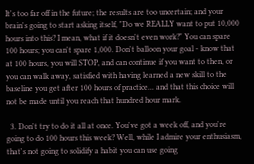It's too far off in the future; the results are too uncertain; and your brain's going to start asking itself, "Do we REALLY want to put 10,000 hours into this? I mean, what if it doesn't even work?" You can spare 100 hours; you can't spare 1,000. Don't balloon your goal - know that at 100 hours, you will STOP, and can continue if you want to then, or you can walk away, satisfied with having learned a new skill to the baseline you get after 100 hours of practice... and that this choice will not be made until you reach that hundred hour mark.

  3. Don't try to do it all at once. You've got a week off, and you're going to do 100 hours this week? Well, while I admire your enthusiasm, that's not going to solidify a habit you can use going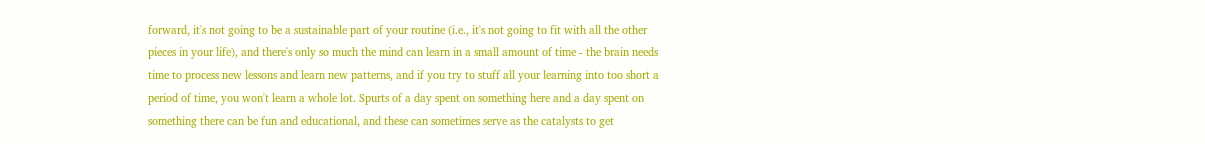forward, it's not going to be a sustainable part of your routine (i.e., it's not going to fit with all the other pieces in your life), and there's only so much the mind can learn in a small amount of time - the brain needs time to process new lessons and learn new patterns, and if you try to stuff all your learning into too short a period of time, you won't learn a whole lot. Spurts of a day spent on something here and a day spent on something there can be fun and educational, and these can sometimes serve as the catalysts to get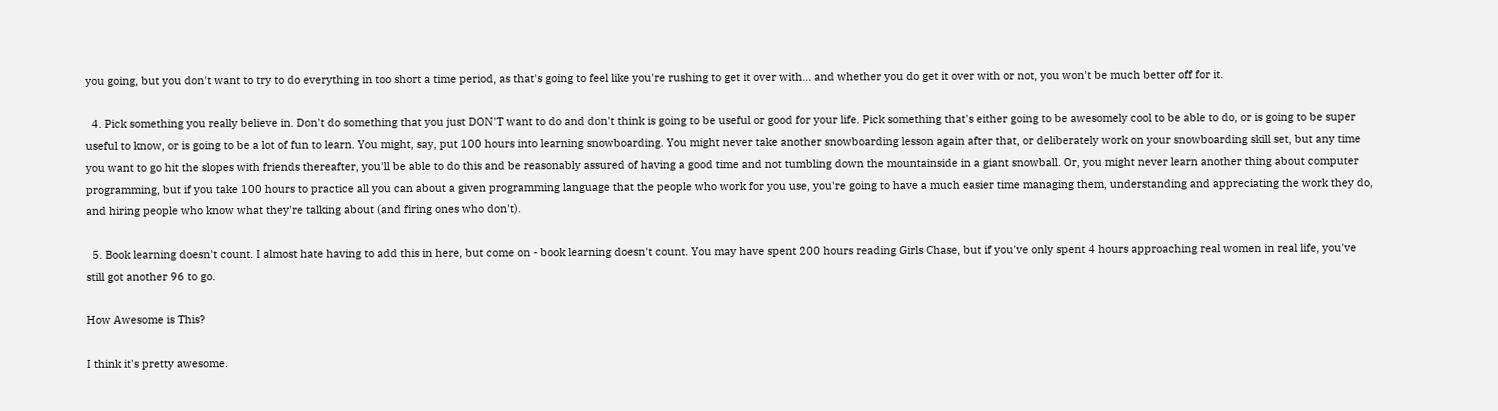you going, but you don't want to try to do everything in too short a time period, as that's going to feel like you're rushing to get it over with... and whether you do get it over with or not, you won't be much better off for it.

  4. Pick something you really believe in. Don't do something that you just DON'T want to do and don't think is going to be useful or good for your life. Pick something that's either going to be awesomely cool to be able to do, or is going to be super useful to know, or is going to be a lot of fun to learn. You might, say, put 100 hours into learning snowboarding. You might never take another snowboarding lesson again after that, or deliberately work on your snowboarding skill set, but any time you want to go hit the slopes with friends thereafter, you'll be able to do this and be reasonably assured of having a good time and not tumbling down the mountainside in a giant snowball. Or, you might never learn another thing about computer programming, but if you take 100 hours to practice all you can about a given programming language that the people who work for you use, you're going to have a much easier time managing them, understanding and appreciating the work they do, and hiring people who know what they're talking about (and firing ones who don't).

  5. Book learning doesn't count. I almost hate having to add this in here, but come on - book learning doesn't count. You may have spent 200 hours reading Girls Chase, but if you've only spent 4 hours approaching real women in real life, you've still got another 96 to go.

How Awesome is This?

I think it's pretty awesome.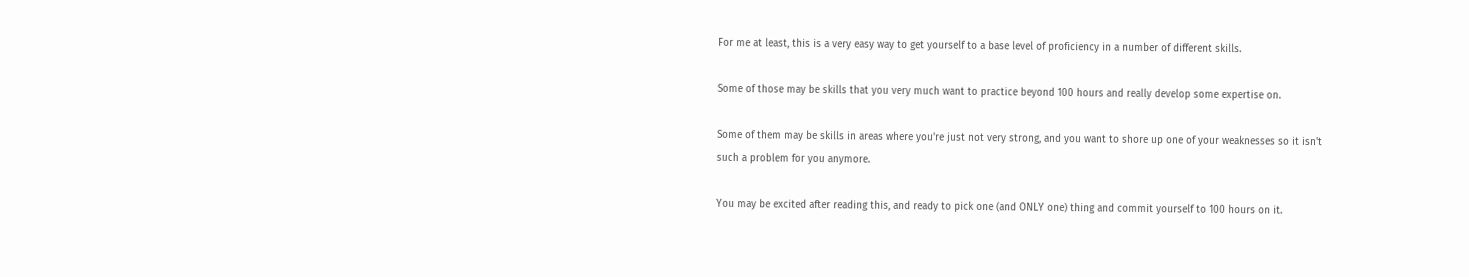For me at least, this is a very easy way to get yourself to a base level of proficiency in a number of different skills.

Some of those may be skills that you very much want to practice beyond 100 hours and really develop some expertise on.

Some of them may be skills in areas where you're just not very strong, and you want to shore up one of your weaknesses so it isn't such a problem for you anymore.

You may be excited after reading this, and ready to pick one (and ONLY one) thing and commit yourself to 100 hours on it.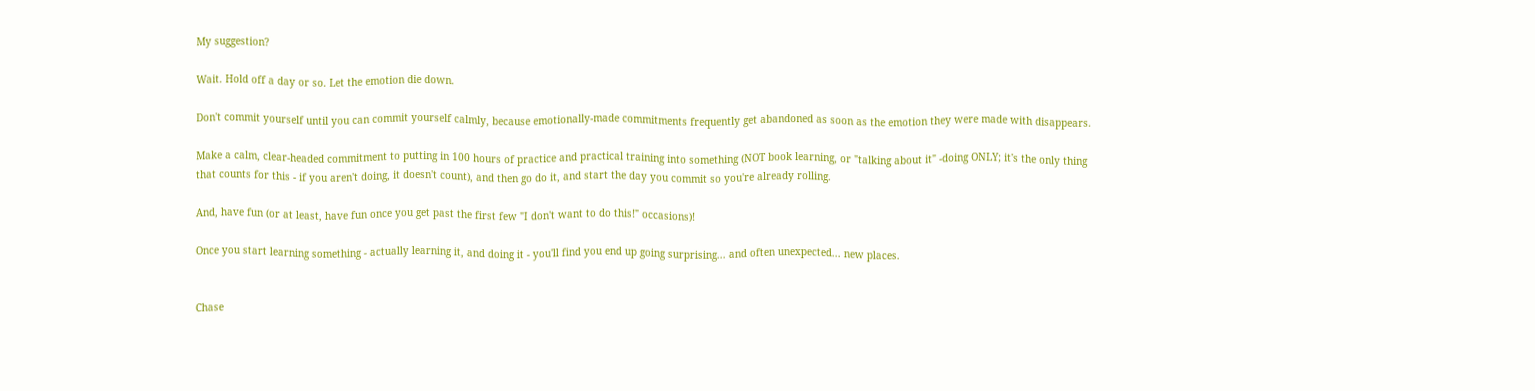My suggestion?

Wait. Hold off a day or so. Let the emotion die down.

Don't commit yourself until you can commit yourself calmly, because emotionally-made commitments frequently get abandoned as soon as the emotion they were made with disappears.

Make a calm, clear-headed commitment to putting in 100 hours of practice and practical training into something (NOT book learning, or "talking about it" -doing ONLY; it's the only thing that counts for this - if you aren't doing, it doesn't count), and then go do it, and start the day you commit so you're already rolling.

And, have fun (or at least, have fun once you get past the first few "I don't want to do this!" occasions)!

Once you start learning something - actually learning it, and doing it - you'll find you end up going surprising... and often unexpected... new places.


Chase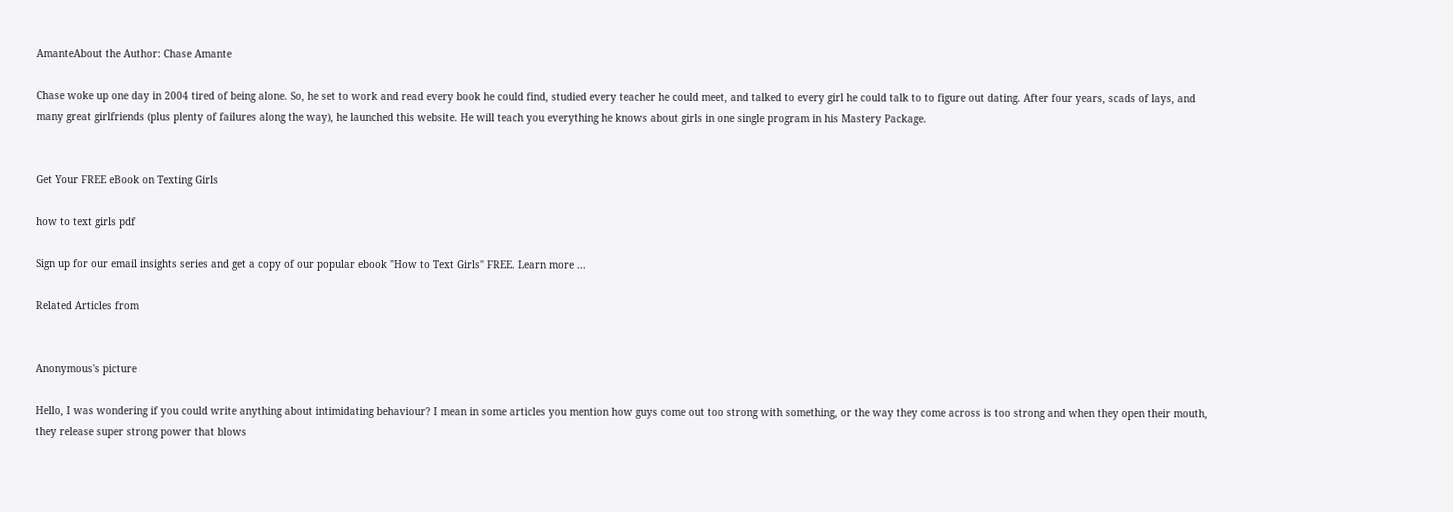AmanteAbout the Author: Chase Amante

Chase woke up one day in 2004 tired of being alone. So, he set to work and read every book he could find, studied every teacher he could meet, and talked to every girl he could talk to to figure out dating. After four years, scads of lays, and many great girlfriends (plus plenty of failures along the way), he launched this website. He will teach you everything he knows about girls in one single program in his Mastery Package.


Get Your FREE eBook on Texting Girls

how to text girls pdf

Sign up for our email insights series and get a copy of our popular ebook "How to Text Girls" FREE. Learn more ...

Related Articles from


Anonymous's picture

Hello, I was wondering if you could write anything about intimidating behaviour? I mean in some articles you mention how guys come out too strong with something, or the way they come across is too strong and when they open their mouth, they release super strong power that blows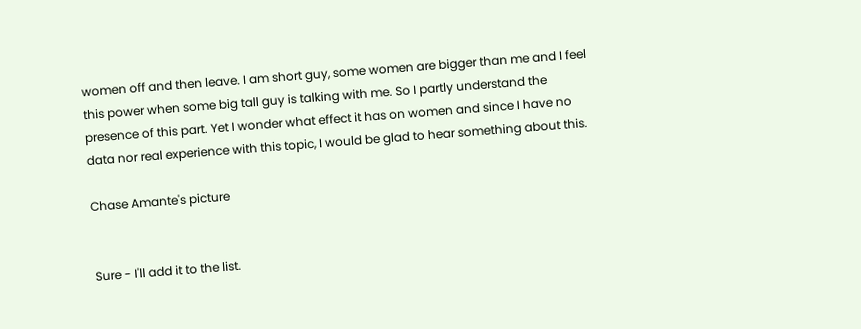women off and then leave. I am short guy, some women are bigger than me and I feel this power when some big tall guy is talking with me. So I partly understand the presence of this part. Yet I wonder what effect it has on women and since I have no data nor real experience with this topic, I would be glad to hear something about this.

Chase Amante's picture


Sure - I'll add it to the list.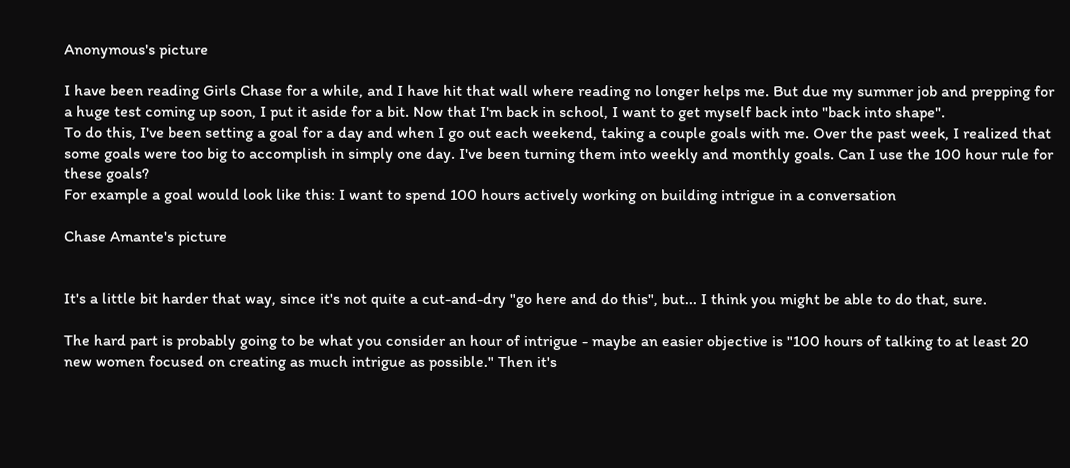Anonymous's picture

I have been reading Girls Chase for a while, and I have hit that wall where reading no longer helps me. But due my summer job and prepping for a huge test coming up soon, I put it aside for a bit. Now that I'm back in school, I want to get myself back into "back into shape".
To do this, I've been setting a goal for a day and when I go out each weekend, taking a couple goals with me. Over the past week, I realized that some goals were too big to accomplish in simply one day. I've been turning them into weekly and monthly goals. Can I use the 100 hour rule for these goals?
For example a goal would look like this: I want to spend 100 hours actively working on building intrigue in a conversation

Chase Amante's picture


It's a little bit harder that way, since it's not quite a cut-and-dry "go here and do this", but... I think you might be able to do that, sure.

The hard part is probably going to be what you consider an hour of intrigue - maybe an easier objective is "100 hours of talking to at least 20 new women focused on creating as much intrigue as possible." Then it's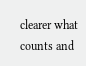clearer what counts and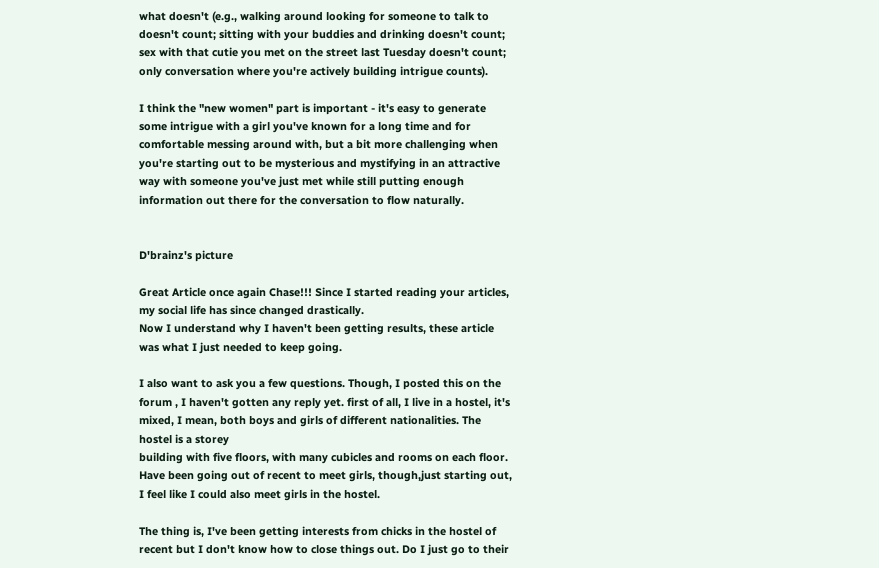what doesn't (e.g., walking around looking for someone to talk to doesn't count; sitting with your buddies and drinking doesn't count; sex with that cutie you met on the street last Tuesday doesn't count; only conversation where you're actively building intrigue counts).

I think the "new women" part is important - it's easy to generate some intrigue with a girl you've known for a long time and for comfortable messing around with, but a bit more challenging when you're starting out to be mysterious and mystifying in an attractive way with someone you've just met while still putting enough information out there for the conversation to flow naturally.


D'brainz's picture

Great Article once again Chase!!! Since I started reading your articles, my social life has since changed drastically.
Now I understand why I haven't been getting results, these article was what I just needed to keep going.

I also want to ask you a few questions. Though, I posted this on the forum , I haven't gotten any reply yet. first of all, I live in a hostel, it's mixed, I mean, both boys and girls of different nationalities. The hostel is a storey
building with five floors, with many cubicles and rooms on each floor. Have been going out of recent to meet girls, though,just starting out, I feel like I could also meet girls in the hostel.

The thing is, I've been getting interests from chicks in the hostel of recent but I don't know how to close things out. Do I just go to their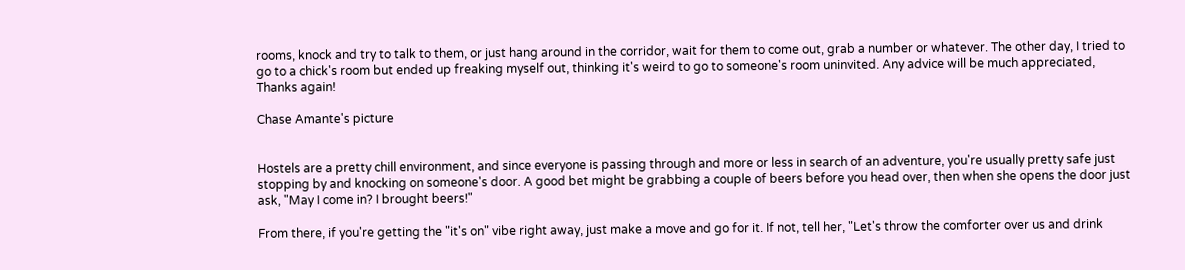rooms, knock and try to talk to them, or just hang around in the corridor, wait for them to come out, grab a number or whatever. The other day, I tried to go to a chick's room but ended up freaking myself out, thinking it's weird to go to someone's room uninvited. Any advice will be much appreciated, Thanks again!

Chase Amante's picture


Hostels are a pretty chill environment, and since everyone is passing through and more or less in search of an adventure, you're usually pretty safe just stopping by and knocking on someone's door. A good bet might be grabbing a couple of beers before you head over, then when she opens the door just ask, "May I come in? I brought beers!"

From there, if you're getting the "it's on" vibe right away, just make a move and go for it. If not, tell her, "Let's throw the comforter over us and drink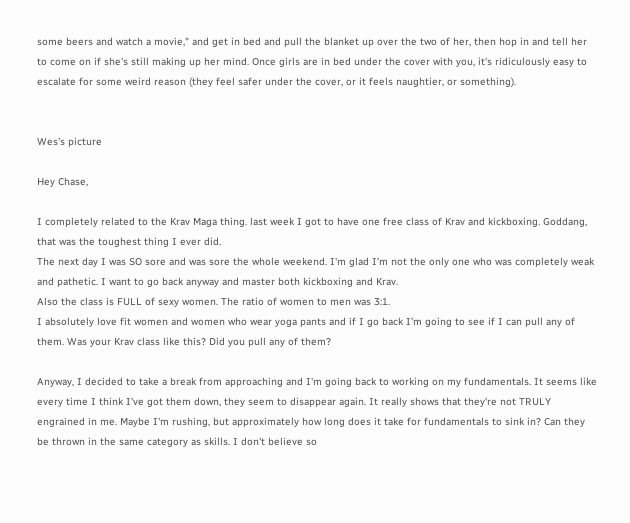some beers and watch a movie," and get in bed and pull the blanket up over the two of her, then hop in and tell her to come on if she's still making up her mind. Once girls are in bed under the cover with you, it's ridiculously easy to escalate for some weird reason (they feel safer under the cover, or it feels naughtier, or something).


Wes's picture

Hey Chase,

I completely related to the Krav Maga thing. last week I got to have one free class of Krav and kickboxing. Goddang, that was the toughest thing I ever did.
The next day I was SO sore and was sore the whole weekend. I'm glad I'm not the only one who was completely weak and pathetic. I want to go back anyway and master both kickboxing and Krav.
Also the class is FULL of sexy women. The ratio of women to men was 3:1.
I absolutely love fit women and women who wear yoga pants and if I go back I'm going to see if I can pull any of them. Was your Krav class like this? Did you pull any of them?

Anyway, I decided to take a break from approaching and I'm going back to working on my fundamentals. It seems like every time I think I've got them down, they seem to disappear again. It really shows that they're not TRULY engrained in me. Maybe I'm rushing, but approximately how long does it take for fundamentals to sink in? Can they be thrown in the same category as skills. I don't believe so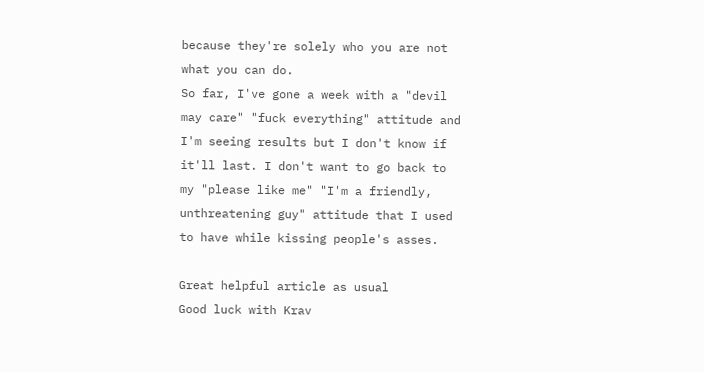because they're solely who you are not what you can do.
So far, I've gone a week with a "devil may care" "fuck everything" attitude and I'm seeing results but I don't know if it'll last. I don't want to go back to my "please like me" "I'm a friendly, unthreatening guy" attitude that I used to have while kissing people's asses.

Great helpful article as usual
Good luck with Krav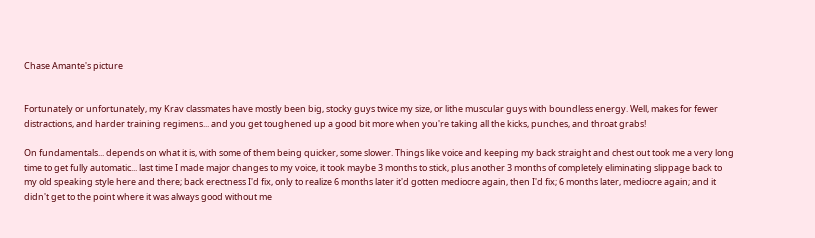Chase Amante's picture


Fortunately or unfortunately, my Krav classmates have mostly been big, stocky guys twice my size, or lithe muscular guys with boundless energy. Well, makes for fewer distractions, and harder training regimens... and you get toughened up a good bit more when you're taking all the kicks, punches, and throat grabs!

On fundamentals... depends on what it is, with some of them being quicker, some slower. Things like voice and keeping my back straight and chest out took me a very long time to get fully automatic... last time I made major changes to my voice, it took maybe 3 months to stick, plus another 3 months of completely eliminating slippage back to my old speaking style here and there; back erectness I'd fix, only to realize 6 months later it'd gotten mediocre again, then I'd fix; 6 months later, mediocre again; and it didn't get to the point where it was always good without me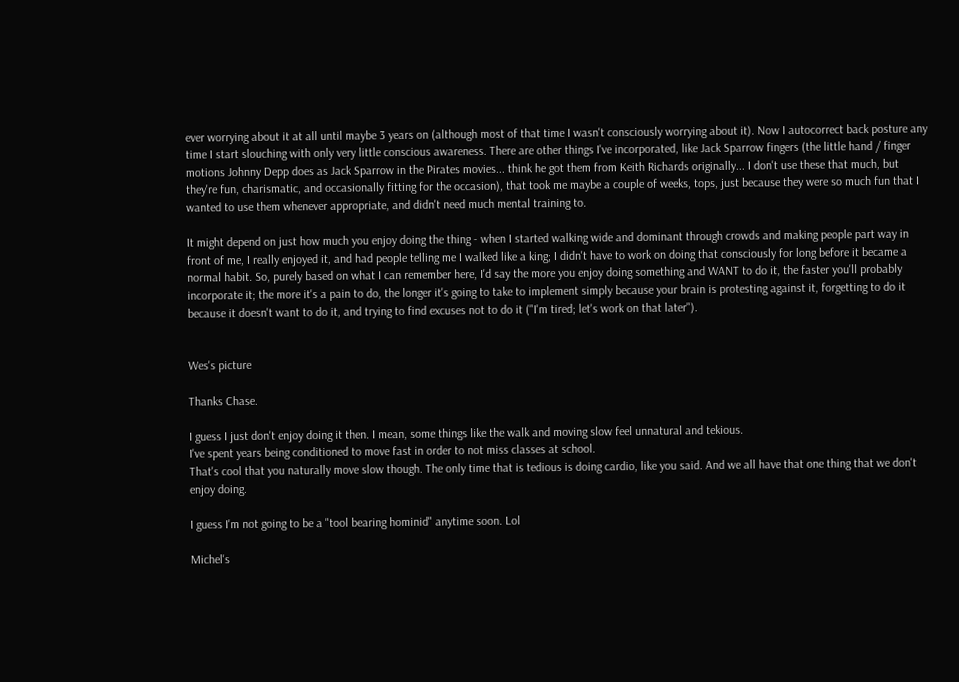ever worrying about it at all until maybe 3 years on (although most of that time I wasn't consciously worrying about it). Now I autocorrect back posture any time I start slouching with only very little conscious awareness. There are other things I've incorporated, like Jack Sparrow fingers (the little hand / finger motions Johnny Depp does as Jack Sparrow in the Pirates movies... think he got them from Keith Richards originally... I don't use these that much, but they're fun, charismatic, and occasionally fitting for the occasion), that took me maybe a couple of weeks, tops, just because they were so much fun that I wanted to use them whenever appropriate, and didn't need much mental training to.

It might depend on just how much you enjoy doing the thing - when I started walking wide and dominant through crowds and making people part way in front of me, I really enjoyed it, and had people telling me I walked like a king; I didn't have to work on doing that consciously for long before it became a normal habit. So, purely based on what I can remember here, I'd say the more you enjoy doing something and WANT to do it, the faster you'll probably incorporate it; the more it's a pain to do, the longer it's going to take to implement simply because your brain is protesting against it, forgetting to do it because it doesn't want to do it, and trying to find excuses not to do it ("I'm tired; let's work on that later").


Wes's picture

Thanks Chase.

I guess I just don't enjoy doing it then. I mean, some things like the walk and moving slow feel unnatural and tekious.
I've spent years being conditioned to move fast in order to not miss classes at school.
That's cool that you naturally move slow though. The only time that is tedious is doing cardio, like you said. And we all have that one thing that we don't enjoy doing.

I guess I'm not going to be a "tool bearing hominid" anytime soon. Lol

Michel's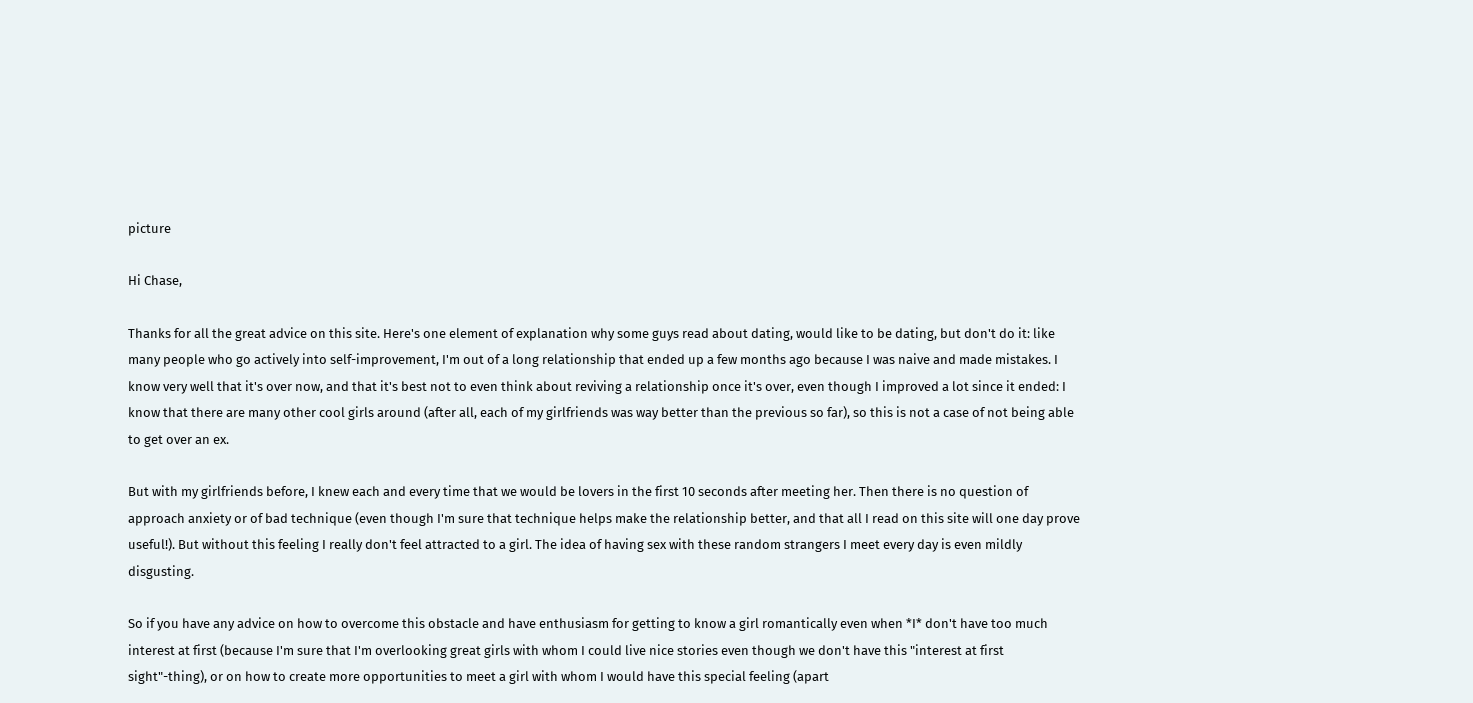picture

Hi Chase,

Thanks for all the great advice on this site. Here's one element of explanation why some guys read about dating, would like to be dating, but don't do it: like many people who go actively into self-improvement, I'm out of a long relationship that ended up a few months ago because I was naive and made mistakes. I know very well that it's over now, and that it's best not to even think about reviving a relationship once it's over, even though I improved a lot since it ended: I know that there are many other cool girls around (after all, each of my girlfriends was way better than the previous so far), so this is not a case of not being able to get over an ex.

But with my girlfriends before, I knew each and every time that we would be lovers in the first 10 seconds after meeting her. Then there is no question of approach anxiety or of bad technique (even though I'm sure that technique helps make the relationship better, and that all I read on this site will one day prove useful!). But without this feeling I really don't feel attracted to a girl. The idea of having sex with these random strangers I meet every day is even mildly disgusting.

So if you have any advice on how to overcome this obstacle and have enthusiasm for getting to know a girl romantically even when *I* don't have too much interest at first (because I'm sure that I'm overlooking great girls with whom I could live nice stories even though we don't have this "interest at first sight"-thing), or on how to create more opportunities to meet a girl with whom I would have this special feeling (apart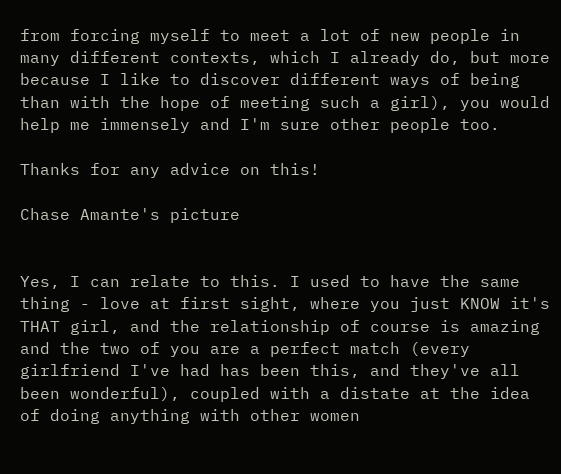from forcing myself to meet a lot of new people in many different contexts, which I already do, but more because I like to discover different ways of being than with the hope of meeting such a girl), you would help me immensely and I'm sure other people too.

Thanks for any advice on this!

Chase Amante's picture


Yes, I can relate to this. I used to have the same thing - love at first sight, where you just KNOW it's THAT girl, and the relationship of course is amazing and the two of you are a perfect match (every girlfriend I've had has been this, and they've all been wonderful), coupled with a distate at the idea of doing anything with other women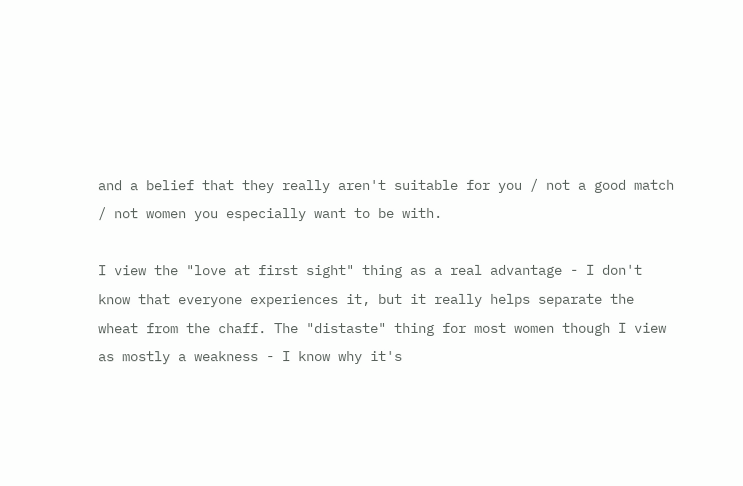and a belief that they really aren't suitable for you / not a good match / not women you especially want to be with.

I view the "love at first sight" thing as a real advantage - I don't know that everyone experiences it, but it really helps separate the wheat from the chaff. The "distaste" thing for most women though I view as mostly a weakness - I know why it's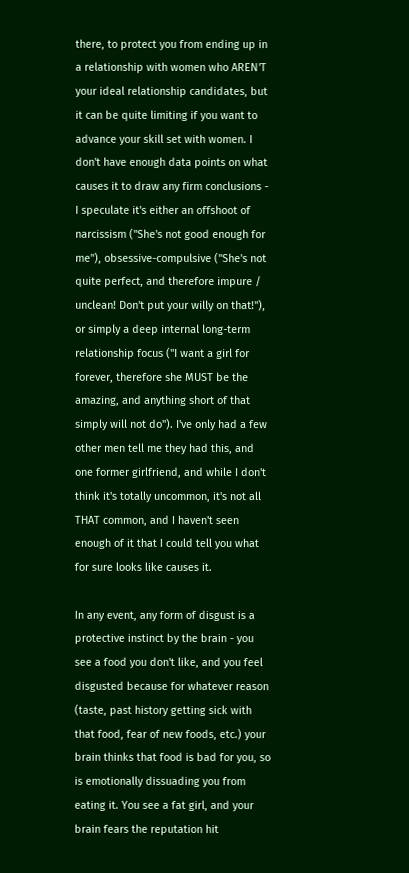there, to protect you from ending up in a relationship with women who AREN'T your ideal relationship candidates, but it can be quite limiting if you want to advance your skill set with women. I don't have enough data points on what causes it to draw any firm conclusions - I speculate it's either an offshoot of narcissism ("She's not good enough for me"), obsessive-compulsive ("She's not quite perfect, and therefore impure / unclean! Don't put your willy on that!"), or simply a deep internal long-term relationship focus ("I want a girl for forever, therefore she MUST be the amazing, and anything short of that simply will not do"). I've only had a few other men tell me they had this, and one former girlfriend, and while I don't think it's totally uncommon, it's not all THAT common, and I haven't seen enough of it that I could tell you what for sure looks like causes it.

In any event, any form of disgust is a protective instinct by the brain - you see a food you don't like, and you feel disgusted because for whatever reason (taste, past history getting sick with that food, fear of new foods, etc.) your brain thinks that food is bad for you, so is emotionally dissuading you from eating it. You see a fat girl, and your brain fears the reputation hit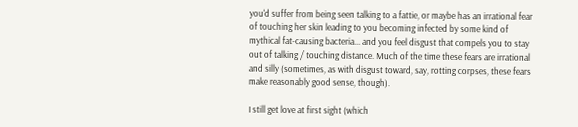you'd suffer from being seen talking to a fattie, or maybe has an irrational fear of touching her skin leading to you becoming infected by some kind of mythical fat-causing bacteria... and you feel disgust that compels you to stay out of talking / touching distance. Much of the time these fears are irrational and silly (sometimes, as with disgust toward, say, rotting corpses, these fears make reasonably good sense, though).

I still get love at first sight (which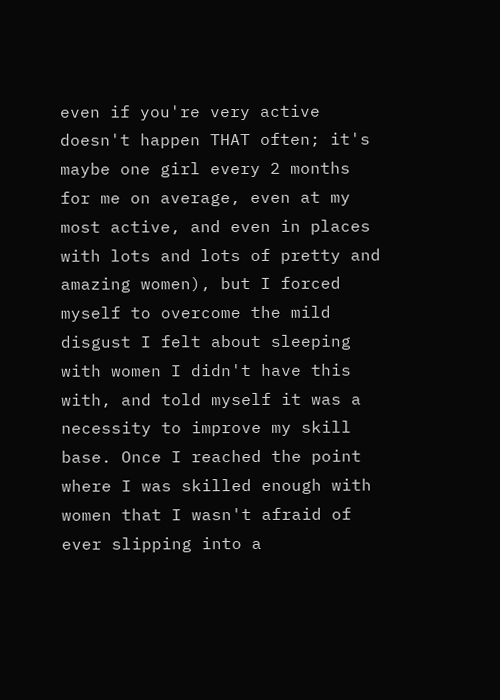even if you're very active doesn't happen THAT often; it's maybe one girl every 2 months for me on average, even at my most active, and even in places with lots and lots of pretty and amazing women), but I forced myself to overcome the mild disgust I felt about sleeping with women I didn't have this with, and told myself it was a necessity to improve my skill base. Once I reached the point where I was skilled enough with women that I wasn't afraid of ever slipping into a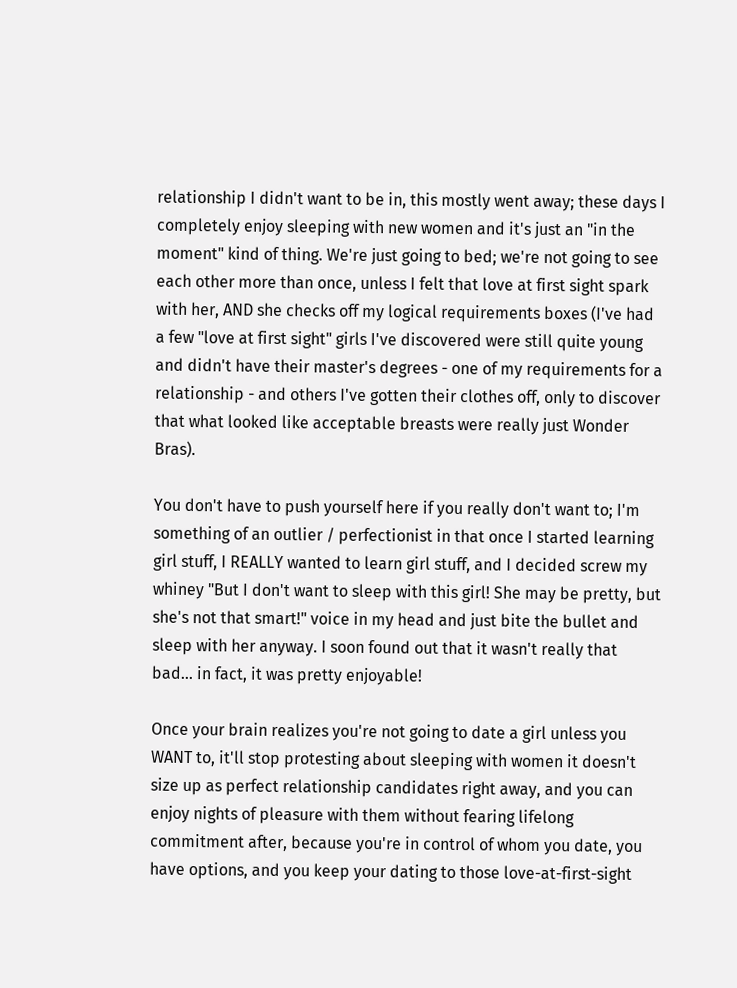relationship I didn't want to be in, this mostly went away; these days I completely enjoy sleeping with new women and it's just an "in the moment" kind of thing. We're just going to bed; we're not going to see each other more than once, unless I felt that love at first sight spark with her, AND she checks off my logical requirements boxes (I've had a few "love at first sight" girls I've discovered were still quite young and didn't have their master's degrees - one of my requirements for a relationship - and others I've gotten their clothes off, only to discover that what looked like acceptable breasts were really just Wonder Bras).

You don't have to push yourself here if you really don't want to; I'm something of an outlier / perfectionist in that once I started learning girl stuff, I REALLY wanted to learn girl stuff, and I decided screw my whiney "But I don't want to sleep with this girl! She may be pretty, but she's not that smart!" voice in my head and just bite the bullet and sleep with her anyway. I soon found out that it wasn't really that bad... in fact, it was pretty enjoyable!

Once your brain realizes you're not going to date a girl unless you WANT to, it'll stop protesting about sleeping with women it doesn't size up as perfect relationship candidates right away, and you can enjoy nights of pleasure with them without fearing lifelong commitment after, because you're in control of whom you date, you have options, and you keep your dating to those love-at-first-sight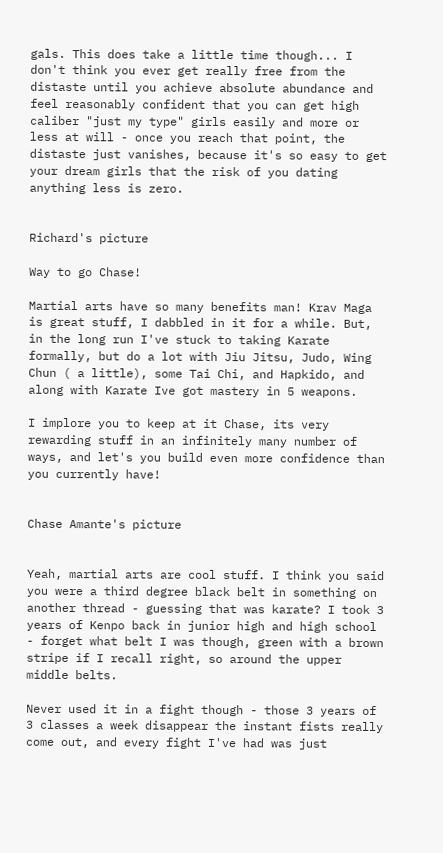gals. This does take a little time though... I don't think you ever get really free from the distaste until you achieve absolute abundance and feel reasonably confident that you can get high caliber "just my type" girls easily and more or less at will - once you reach that point, the distaste just vanishes, because it's so easy to get your dream girls that the risk of you dating anything less is zero.


Richard's picture

Way to go Chase!

Martial arts have so many benefits man! Krav Maga is great stuff, I dabbled in it for a while. But, in the long run I've stuck to taking Karate formally, but do a lot with Jiu Jitsu, Judo, Wing Chun ( a little), some Tai Chi, and Hapkido, and along with Karate Ive got mastery in 5 weapons.

I implore you to keep at it Chase, its very rewarding stuff in an infinitely many number of ways, and let's you build even more confidence than you currently have!


Chase Amante's picture


Yeah, martial arts are cool stuff. I think you said you were a third degree black belt in something on another thread - guessing that was karate? I took 3 years of Kenpo back in junior high and high school - forget what belt I was though, green with a brown stripe if I recall right, so around the upper middle belts.

Never used it in a fight though - those 3 years of 3 classes a week disappear the instant fists really come out, and every fight I've had was just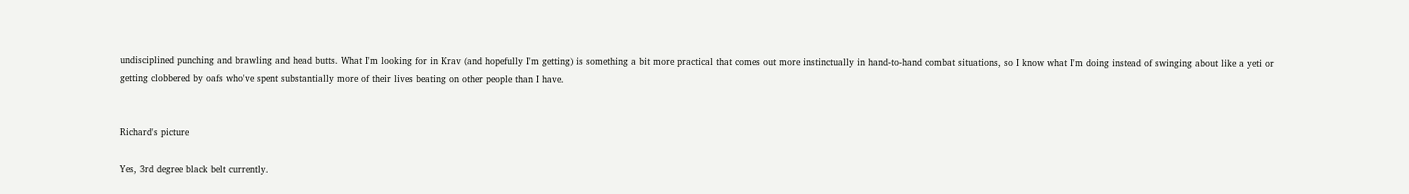undisciplined punching and brawling and head butts. What I'm looking for in Krav (and hopefully I'm getting) is something a bit more practical that comes out more instinctually in hand-to-hand combat situations, so I know what I'm doing instead of swinging about like a yeti or getting clobbered by oafs who've spent substantially more of their lives beating on other people than I have.


Richard's picture

Yes, 3rd degree black belt currently.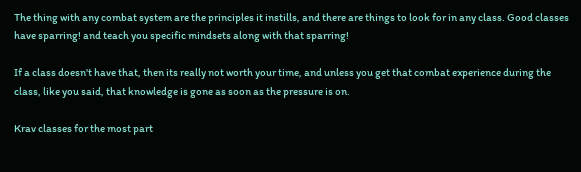The thing with any combat system are the principles it instills, and there are things to look for in any class. Good classes have sparring! and teach you specific mindsets along with that sparring!

If a class doesn't have that, then its really not worth your time, and unless you get that combat experience during the class, like you said, that knowledge is gone as soon as the pressure is on.

Krav classes for the most part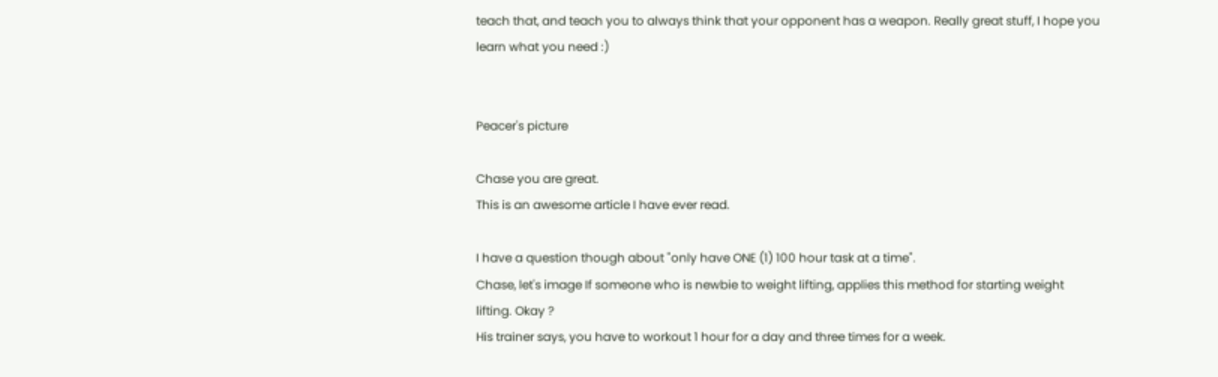teach that, and teach you to always think that your opponent has a weapon. Really great stuff, I hope you learn what you need :)


Peacer's picture

Chase you are great.
This is an awesome article I have ever read.

I have a question though about "only have ONE (1) 100 hour task at a time".
Chase, let's image If someone who is newbie to weight lifting, applies this method for starting weight lifting. Okay ?
His trainer says, you have to workout 1 hour for a day and three times for a week.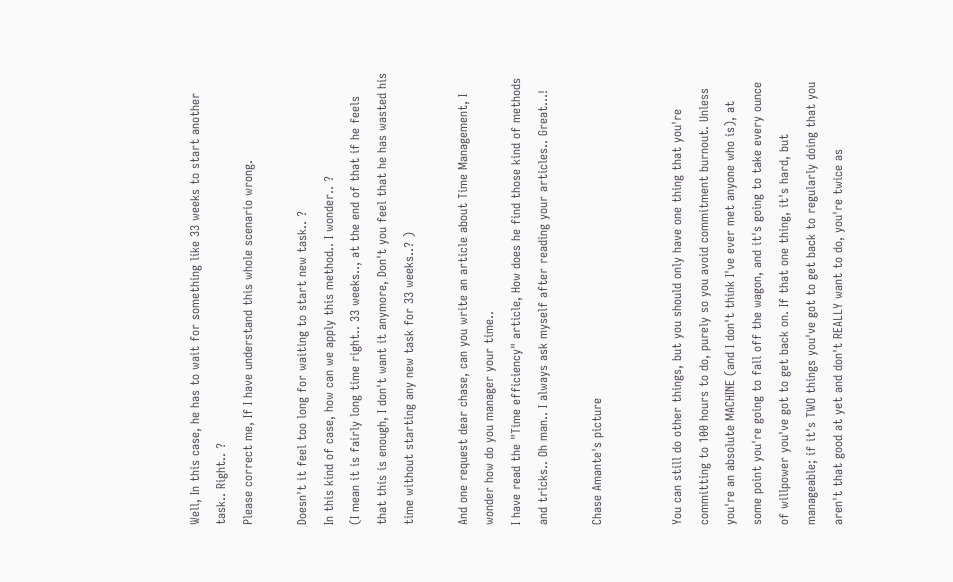Well, In this case, he has to wait for something like 33 weeks to start another task.. Right.. ?
Please correct me, If I have understand this whole scenario wrong.

Doesn't it feel too long for waiting to start new task.. ?
In this kind of case, how can we apply this method.. I wonder.. ?
(I mean it is fairly long time right.. 33 weeks.., at the end of that if he feels that this is enough, I don't want it anymore, Don't you feel that he has wasted his time without starting any new task for 33 weeks..? )

And one request dear chase, can you write an article about Time Management, I wonder how do you manager your time..
I have read the "Time efficiency" article, How does he find those kind of methods and tricks.. Oh man.. I always ask myself after reading your articles.. Great...!

Chase Amante's picture


You can still do other things, but you should only have one thing that you're committing to 100 hours to do, purely so you avoid commitment burnout. Unless you're an absolute MACHINE (and I don't think I've ever met anyone who is), at some point you're going to fall off the wagon, and it's going to take every ounce of willpower you've got to get back on. If that one thing, it's hard, but manageable; if it's TWO things you've got to get back to regularly doing that you aren't that good at yet and don't REALLY want to do, you're twice as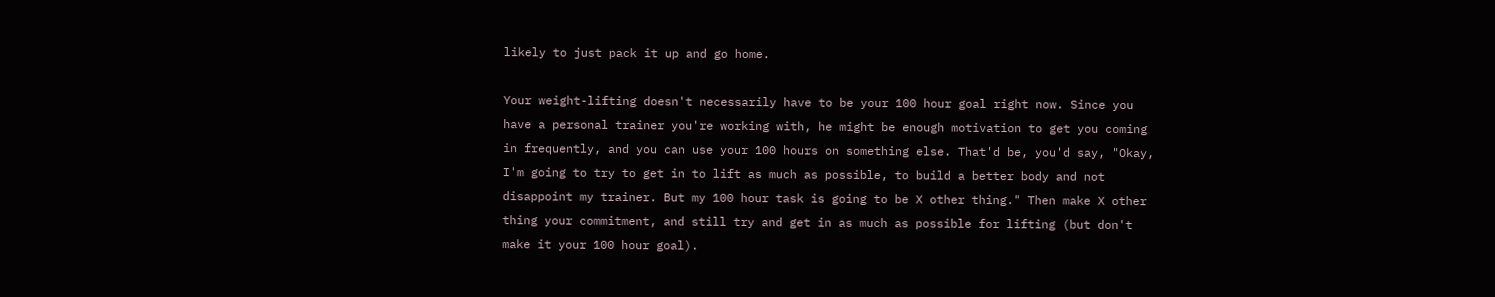likely to just pack it up and go home.

Your weight-lifting doesn't necessarily have to be your 100 hour goal right now. Since you have a personal trainer you're working with, he might be enough motivation to get you coming in frequently, and you can use your 100 hours on something else. That'd be, you'd say, "Okay, I'm going to try to get in to lift as much as possible, to build a better body and not disappoint my trainer. But my 100 hour task is going to be X other thing." Then make X other thing your commitment, and still try and get in as much as possible for lifting (but don't make it your 100 hour goal).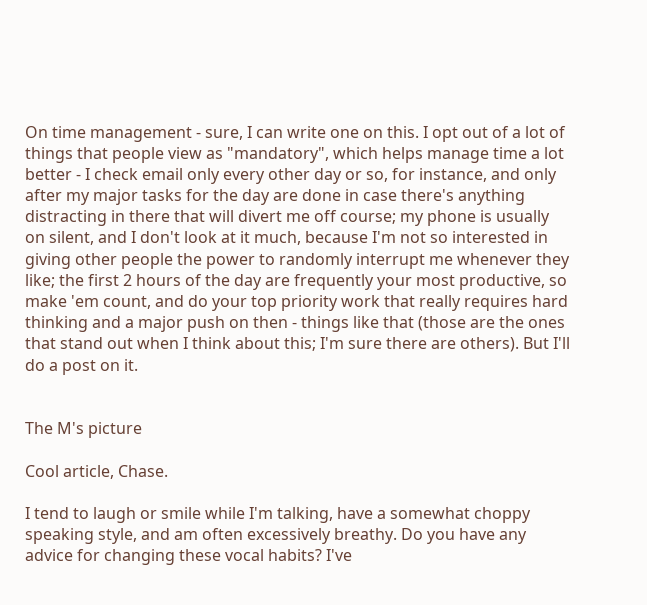On time management - sure, I can write one on this. I opt out of a lot of things that people view as "mandatory", which helps manage time a lot better - I check email only every other day or so, for instance, and only after my major tasks for the day are done in case there's anything distracting in there that will divert me off course; my phone is usually on silent, and I don't look at it much, because I'm not so interested in giving other people the power to randomly interrupt me whenever they like; the first 2 hours of the day are frequently your most productive, so make 'em count, and do your top priority work that really requires hard thinking and a major push on then - things like that (those are the ones that stand out when I think about this; I'm sure there are others). But I'll do a post on it.


The M's picture

Cool article, Chase.

I tend to laugh or smile while I'm talking, have a somewhat choppy speaking style, and am often excessively breathy. Do you have any advice for changing these vocal habits? I've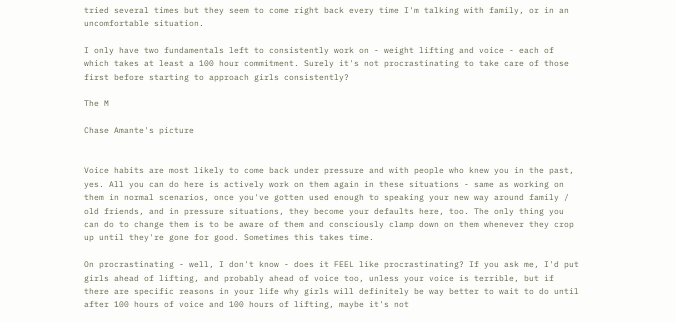tried several times but they seem to come right back every time I'm talking with family, or in an uncomfortable situation.

I only have two fundamentals left to consistently work on - weight lifting and voice - each of which takes at least a 100 hour commitment. Surely it's not procrastinating to take care of those first before starting to approach girls consistently?

The M

Chase Amante's picture


Voice habits are most likely to come back under pressure and with people who knew you in the past, yes. All you can do here is actively work on them again in these situations - same as working on them in normal scenarios, once you've gotten used enough to speaking your new way around family / old friends, and in pressure situations, they become your defaults here, too. The only thing you can do to change them is to be aware of them and consciously clamp down on them whenever they crop up until they're gone for good. Sometimes this takes time.

On procrastinating - well, I don't know - does it FEEL like procrastinating? If you ask me, I'd put girls ahead of lifting, and probably ahead of voice too, unless your voice is terrible, but if there are specific reasons in your life why girls will definitely be way better to wait to do until after 100 hours of voice and 100 hours of lifting, maybe it's not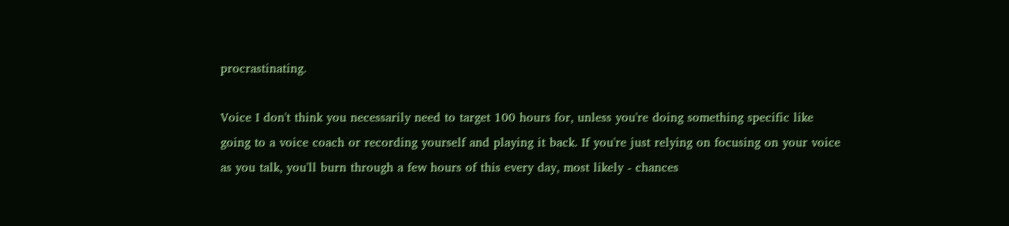procrastinating.

Voice I don't think you necessarily need to target 100 hours for, unless you're doing something specific like going to a voice coach or recording yourself and playing it back. If you're just relying on focusing on your voice as you talk, you'll burn through a few hours of this every day, most likely - chances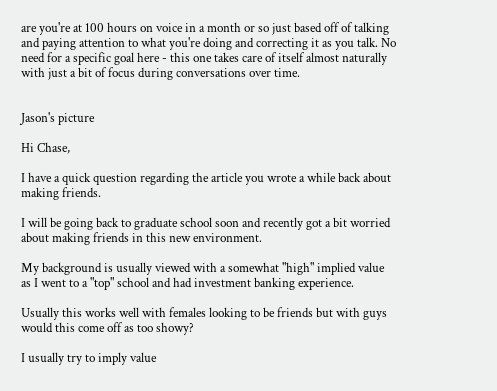are you're at 100 hours on voice in a month or so just based off of talking and paying attention to what you're doing and correcting it as you talk. No need for a specific goal here - this one takes care of itself almost naturally with just a bit of focus during conversations over time.


Jason's picture

Hi Chase,

I have a quick question regarding the article you wrote a while back about making friends.

I will be going back to graduate school soon and recently got a bit worried about making friends in this new environment.

My background is usually viewed with a somewhat "high" implied value as I went to a "top" school and had investment banking experience.

Usually this works well with females looking to be friends but with guys would this come off as too showy?

I usually try to imply value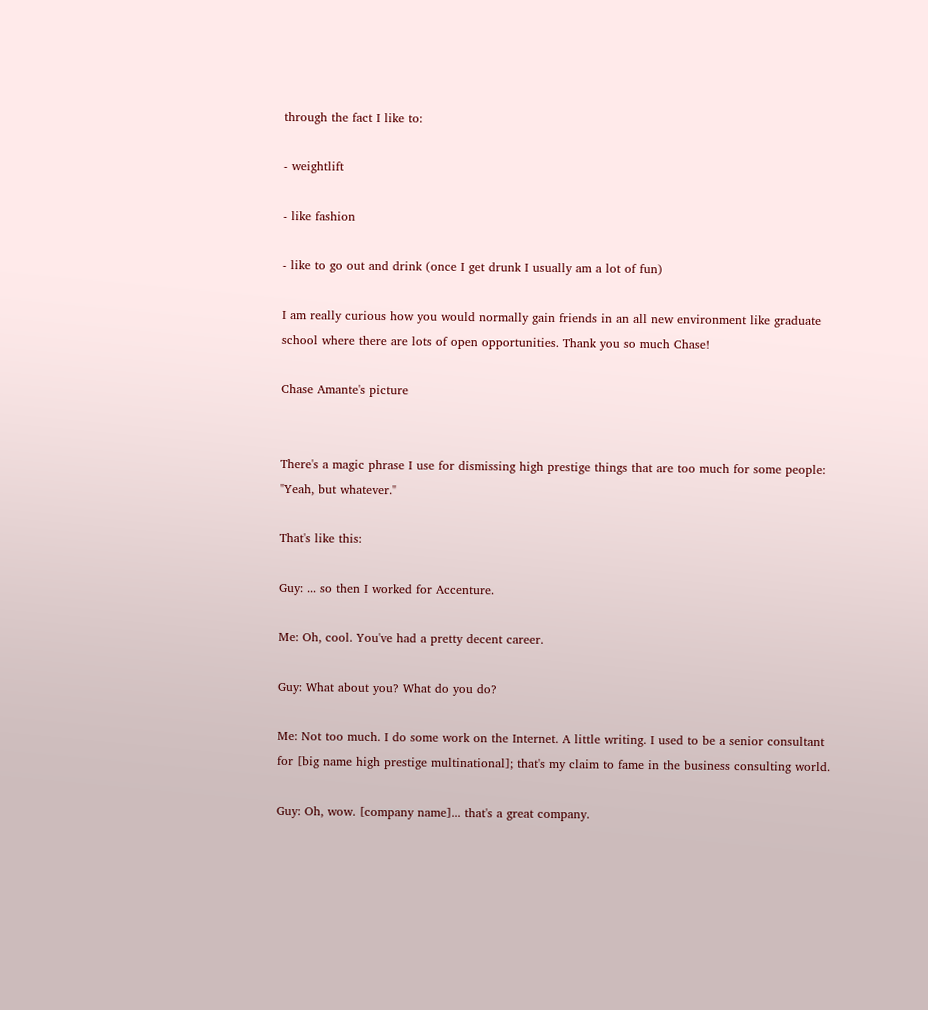through the fact I like to:

- weightlift

- like fashion

- like to go out and drink (once I get drunk I usually am a lot of fun)

I am really curious how you would normally gain friends in an all new environment like graduate school where there are lots of open opportunities. Thank you so much Chase!

Chase Amante's picture


There's a magic phrase I use for dismissing high prestige things that are too much for some people: "Yeah, but whatever."

That's like this:

Guy: ... so then I worked for Accenture.

Me: Oh, cool. You've had a pretty decent career.

Guy: What about you? What do you do?

Me: Not too much. I do some work on the Internet. A little writing. I used to be a senior consultant for [big name high prestige multinational]; that's my claim to fame in the business consulting world.

Guy: Oh, wow. [company name]... that's a great company.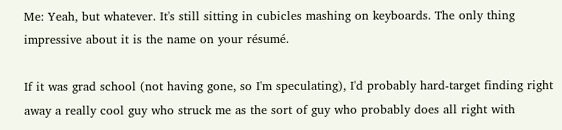Me: Yeah, but whatever. It's still sitting in cubicles mashing on keyboards. The only thing impressive about it is the name on your résumé.

If it was grad school (not having gone, so I'm speculating), I'd probably hard-target finding right away a really cool guy who struck me as the sort of guy who probably does all right with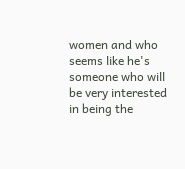women and who seems like he's someone who will be very interested in being the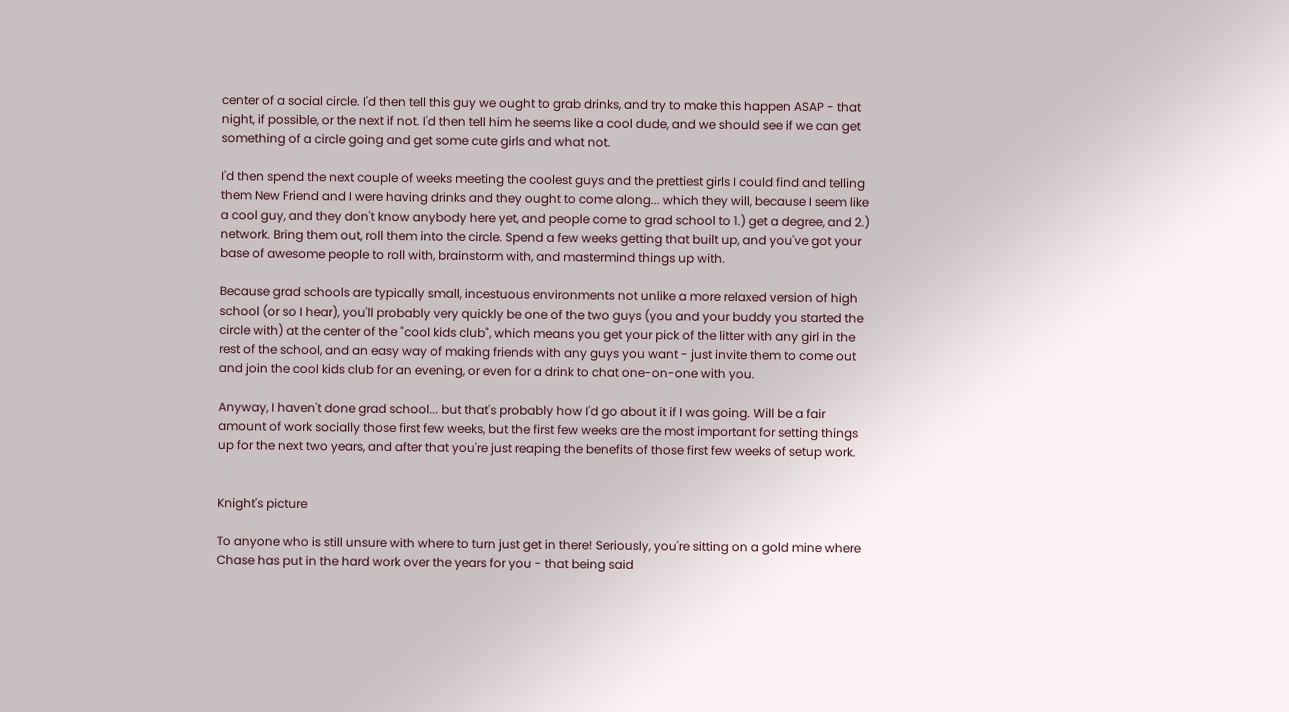center of a social circle. I'd then tell this guy we ought to grab drinks, and try to make this happen ASAP - that night, if possible, or the next if not. I'd then tell him he seems like a cool dude, and we should see if we can get something of a circle going and get some cute girls and what not.

I'd then spend the next couple of weeks meeting the coolest guys and the prettiest girls I could find and telling them New Friend and I were having drinks and they ought to come along... which they will, because I seem like a cool guy, and they don't know anybody here yet, and people come to grad school to 1.) get a degree, and 2.) network. Bring them out, roll them into the circle. Spend a few weeks getting that built up, and you've got your base of awesome people to roll with, brainstorm with, and mastermind things up with.

Because grad schools are typically small, incestuous environments not unlike a more relaxed version of high school (or so I hear), you'll probably very quickly be one of the two guys (you and your buddy you started the circle with) at the center of the "cool kids club", which means you get your pick of the litter with any girl in the rest of the school, and an easy way of making friends with any guys you want - just invite them to come out and join the cool kids club for an evening, or even for a drink to chat one-on-one with you.

Anyway, I haven't done grad school... but that's probably how I'd go about it if I was going. Will be a fair amount of work socially those first few weeks, but the first few weeks are the most important for setting things up for the next two years, and after that you're just reaping the benefits of those first few weeks of setup work.


Knight's picture

To anyone who is still unsure with where to turn just get in there! Seriously, you're sitting on a gold mine where Chase has put in the hard work over the years for you - that being said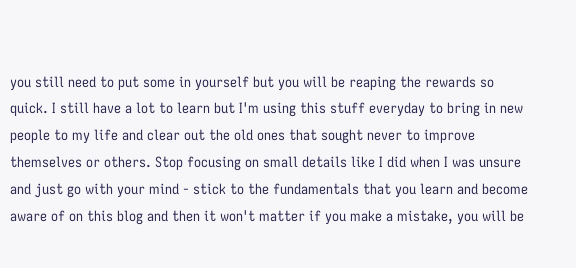you still need to put some in yourself but you will be reaping the rewards so quick. I still have a lot to learn but I'm using this stuff everyday to bring in new people to my life and clear out the old ones that sought never to improve themselves or others. Stop focusing on small details like I did when I was unsure and just go with your mind - stick to the fundamentals that you learn and become aware of on this blog and then it won't matter if you make a mistake, you will be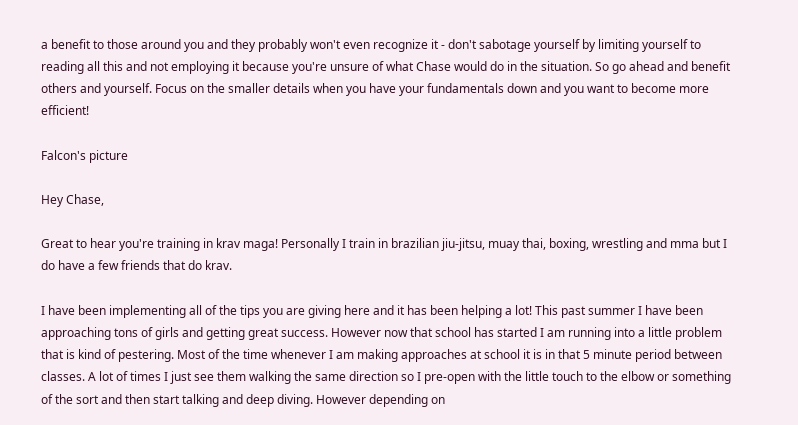a benefit to those around you and they probably won't even recognize it - don't sabotage yourself by limiting yourself to reading all this and not employing it because you're unsure of what Chase would do in the situation. So go ahead and benefit others and yourself. Focus on the smaller details when you have your fundamentals down and you want to become more efficient!

Falcon's picture

Hey Chase,

Great to hear you're training in krav maga! Personally I train in brazilian jiu-jitsu, muay thai, boxing, wrestling and mma but I do have a few friends that do krav.

I have been implementing all of the tips you are giving here and it has been helping a lot! This past summer I have been approaching tons of girls and getting great success. However now that school has started I am running into a little problem that is kind of pestering. Most of the time whenever I am making approaches at school it is in that 5 minute period between classes. A lot of times I just see them walking the same direction so I pre-open with the little touch to the elbow or something of the sort and then start talking and deep diving. However depending on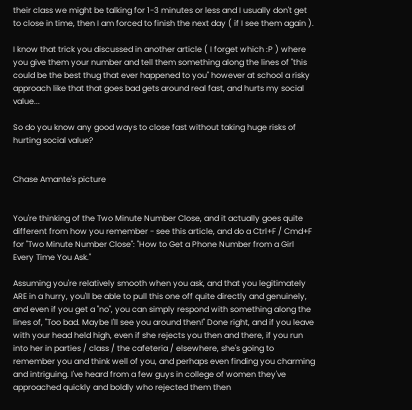their class we might be talking for 1-3 minutes or less and I usually don't get to close in time, then I am forced to finish the next day ( if I see them again ).

I know that trick you discussed in another article ( I forget which :P ) where you give them your number and tell them something along the lines of "this could be the best thug that ever happened to you" however at school a risky approach like that that goes bad gets around real fast, and hurts my social value...

So do you know any good ways to close fast without taking huge risks of hurting social value?


Chase Amante's picture


You're thinking of the Two Minute Number Close, and it actually goes quite different from how you remember - see this article, and do a Ctrl+F / Cmd+F for "Two Minute Number Close": "How to Get a Phone Number from a Girl Every Time You Ask."

Assuming you're relatively smooth when you ask, and that you legitimately ARE in a hurry, you'll be able to pull this one off quite directly and genuinely, and even if you get a "no", you can simply respond with something along the lines of, "Too bad. Maybe I'll see you around then!" Done right, and if you leave with your head held high, even if she rejects you then and there, if you run into her in parties / class / the cafeteria / elsewhere, she's going to remember you and think well of you, and perhaps even finding you charming and intriguing. I've heard from a few guys in college of women they've approached quickly and boldly who rejected them then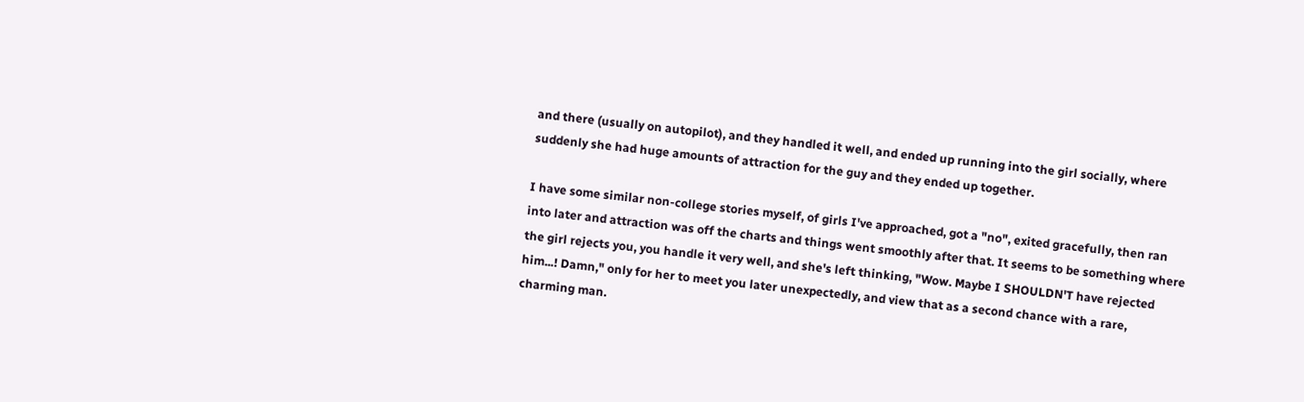and there (usually on autopilot), and they handled it well, and ended up running into the girl socially, where suddenly she had huge amounts of attraction for the guy and they ended up together.

I have some similar non-college stories myself, of girls I've approached, got a "no", exited gracefully, then ran into later and attraction was off the charts and things went smoothly after that. It seems to be something where the girl rejects you, you handle it very well, and she's left thinking, "Wow. Maybe I SHOULDN'T have rejected him...! Damn," only for her to meet you later unexpectedly, and view that as a second chance with a rare, charming man.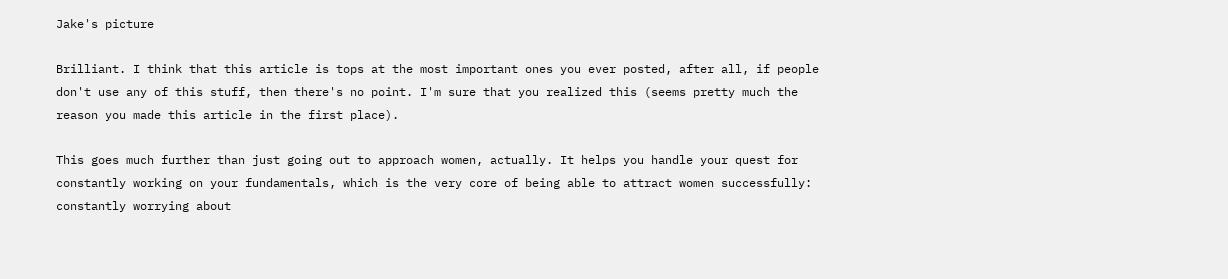Jake's picture

Brilliant. I think that this article is tops at the most important ones you ever posted, after all, if people don't use any of this stuff, then there's no point. I'm sure that you realized this (seems pretty much the reason you made this article in the first place).

This goes much further than just going out to approach women, actually. It helps you handle your quest for constantly working on your fundamentals, which is the very core of being able to attract women successfully: constantly worrying about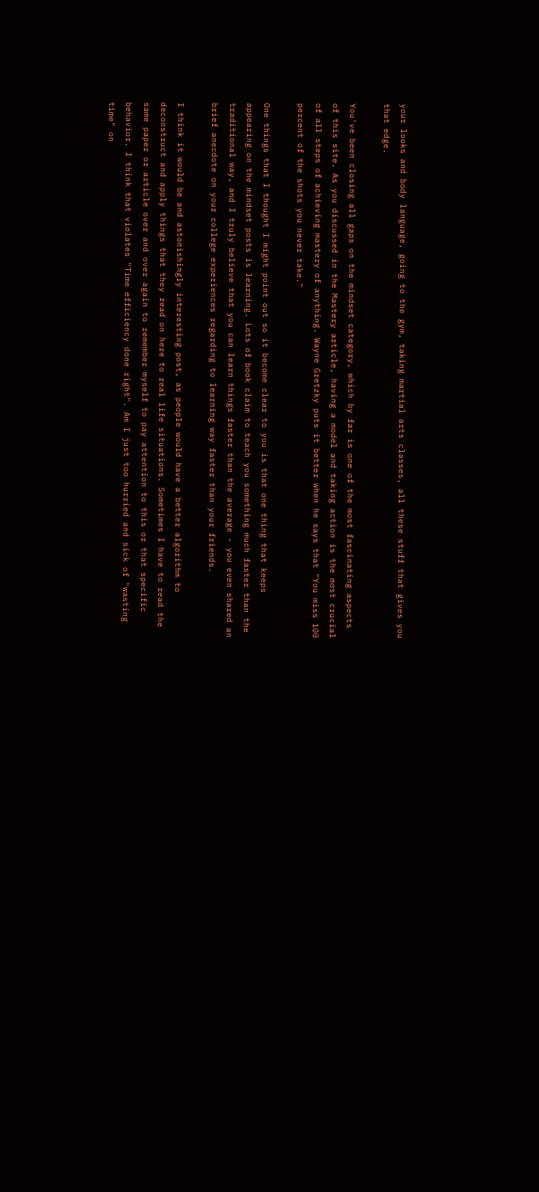your looks and body language, going to the gym, taking martial arts classes, all these stuff that gives you that edge.

You've been closing all gaps on the mindset category, which by far is one of the most fascinating aspects of this site. As you discussed in the Mastery article, having a model and taking action is the most crucial of all steps of achieving mastery of anything. Wayne Gretzky puts it better when he says that "You miss 100 percent of the shots you never take."

One things that I thought I might point out so it become clear to you is that one thing that keeps appearing on the mindset posts is learning. Lots of book claim to teach you something much faster than the traditional way, and I truly believe that you can learn things faster than the average - you even shared an brief anecdote on your college experiences regarding to learning way faster than your friends.

I think it would be and astonishingly interesting post, as people would have a better algorithm to deconstruct and apply things that they read on here to real life situations. Sometimes I have to read the same paper or article over and over again to remember myself to pay attention to this or that specific behavior. I think that violates "Time efficiency done right". Am I just too hurried and sick of "wasting time" on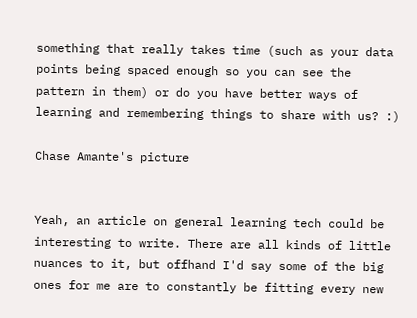something that really takes time (such as your data points being spaced enough so you can see the pattern in them) or do you have better ways of learning and remembering things to share with us? :)

Chase Amante's picture


Yeah, an article on general learning tech could be interesting to write. There are all kinds of little nuances to it, but offhand I'd say some of the big ones for me are to constantly be fitting every new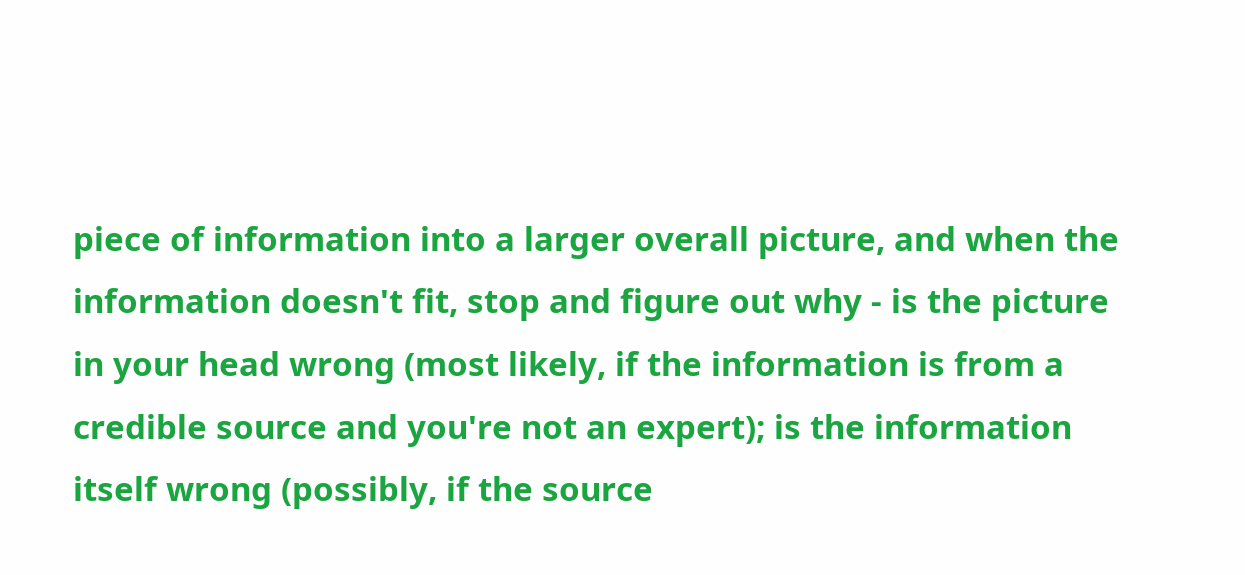piece of information into a larger overall picture, and when the information doesn't fit, stop and figure out why - is the picture in your head wrong (most likely, if the information is from a credible source and you're not an expert); is the information itself wrong (possibly, if the source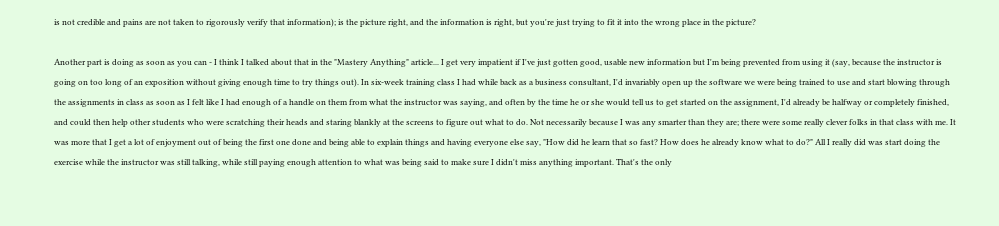is not credible and pains are not taken to rigorously verify that information); is the picture right, and the information is right, but you're just trying to fit it into the wrong place in the picture?

Another part is doing as soon as you can - I think I talked about that in the "Mastery Anything" article... I get very impatient if I've just gotten good, usable new information but I'm being prevented from using it (say, because the instructor is going on too long of an exposition without giving enough time to try things out). In six-week training class I had while back as a business consultant, I'd invariably open up the software we were being trained to use and start blowing through the assignments in class as soon as I felt like I had enough of a handle on them from what the instructor was saying, and often by the time he or she would tell us to get started on the assignment, I'd already be halfway or completely finished, and could then help other students who were scratching their heads and staring blankly at the screens to figure out what to do. Not necessarily because I was any smarter than they are; there were some really clever folks in that class with me. It was more that I get a lot of enjoyment out of being the first one done and being able to explain things and having everyone else say, "How did he learn that so fast? How does he already know what to do?" All I really did was start doing the exercise while the instructor was still talking, while still paying enough attention to what was being said to make sure I didn't miss anything important. That's the only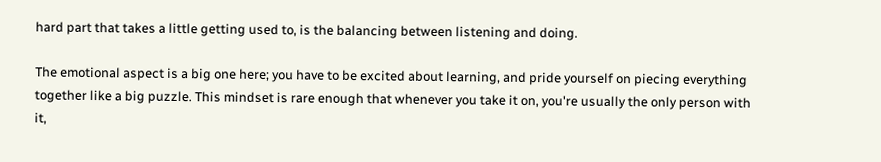hard part that takes a little getting used to, is the balancing between listening and doing.

The emotional aspect is a big one here; you have to be excited about learning, and pride yourself on piecing everything together like a big puzzle. This mindset is rare enough that whenever you take it on, you're usually the only person with it,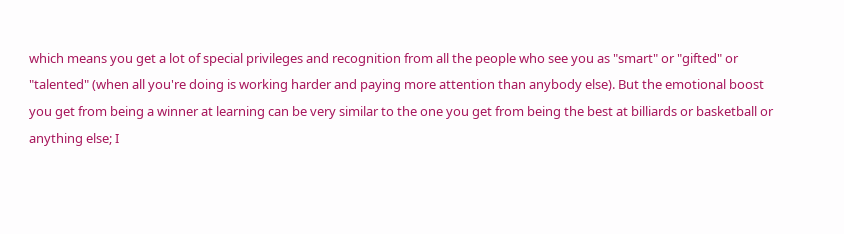which means you get a lot of special privileges and recognition from all the people who see you as "smart" or "gifted" or "talented" (when all you're doing is working harder and paying more attention than anybody else). But the emotional boost you get from being a winner at learning can be very similar to the one you get from being the best at billiards or basketball or anything else; I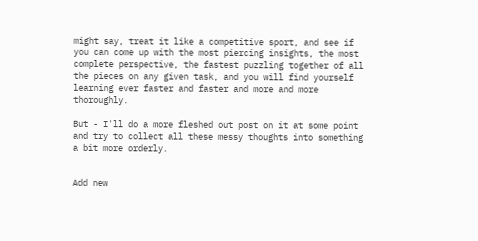might say, treat it like a competitive sport, and see if you can come up with the most piercing insights, the most complete perspective, the fastest puzzling together of all the pieces on any given task, and you will find yourself learning ever faster and faster and more and more thoroughly.

But - I'll do a more fleshed out post on it at some point and try to collect all these messy thoughts into something a bit more orderly.


Add new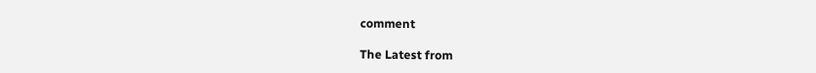comment

The Latest from